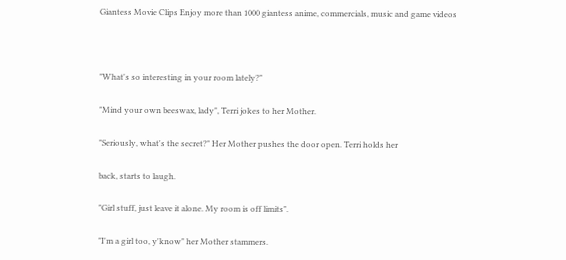Giantess Movie Clips Enjoy more than 1000 giantess anime, commercials, music and game videos



"What's so interesting in your room lately?"

"Mind your own beeswax, lady", Terri jokes to her Mother.

"Seriously, what's the secret?" Her Mother pushes the door open. Terri holds her

back, starts to laugh.

"Girl stuff, just leave it alone. My room is off limits".

"I'm a girl too, y'know" her Mother stammers.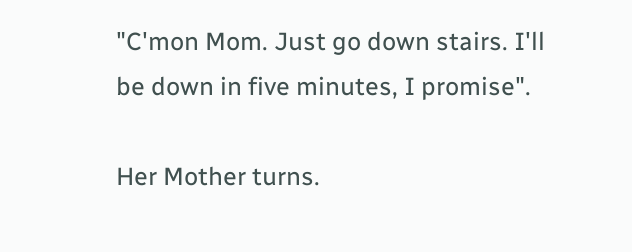"C'mon Mom. Just go down stairs. I'll be down in five minutes, I promise".

Her Mother turns.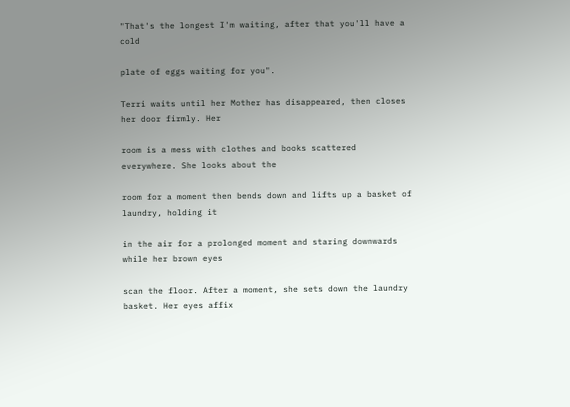"That's the longest I'm waiting, after that you'll have a cold

plate of eggs waiting for you".

Terri waits until her Mother has disappeared, then closes her door firmly. Her

room is a mess with clothes and books scattered everywhere. She looks about the

room for a moment then bends down and lifts up a basket of laundry, holding it

in the air for a prolonged moment and staring downwards while her brown eyes

scan the floor. After a moment, she sets down the laundry basket. Her eyes affix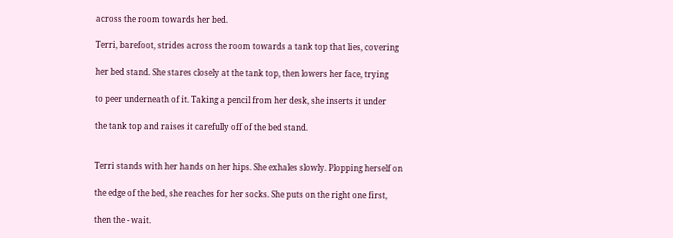across the room towards her bed.

Terri, barefoot, strides across the room towards a tank top that lies, covering

her bed stand. She stares closely at the tank top, then lowers her face, trying

to peer underneath of it. Taking a pencil from her desk, she inserts it under

the tank top and raises it carefully off of the bed stand.


Terri stands with her hands on her hips. She exhales slowly. Plopping herself on

the edge of the bed, she reaches for her socks. She puts on the right one first,

then the - wait.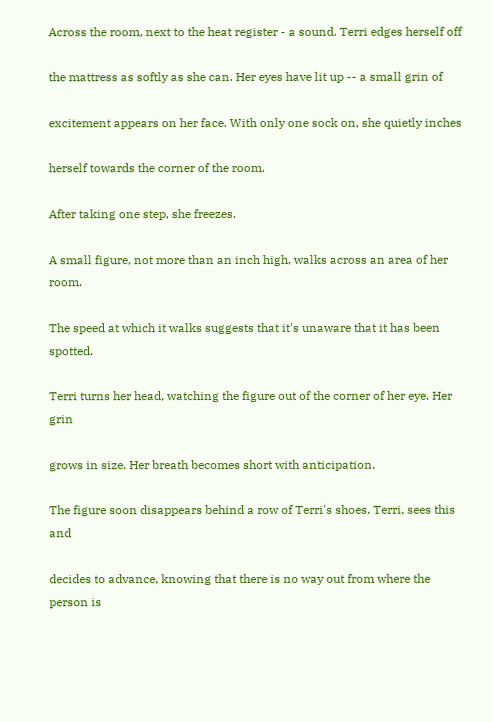Across the room, next to the heat register - a sound. Terri edges herself off

the mattress as softly as she can. Her eyes have lit up -- a small grin of

excitement appears on her face. With only one sock on, she quietly inches

herself towards the corner of the room.

After taking one step, she freezes.

A small figure, not more than an inch high, walks across an area of her room.

The speed at which it walks suggests that it's unaware that it has been spotted.

Terri turns her head, watching the figure out of the corner of her eye. Her grin

grows in size. Her breath becomes short with anticipation.

The figure soon disappears behind a row of Terri's shoes. Terri, sees this and

decides to advance, knowing that there is no way out from where the person is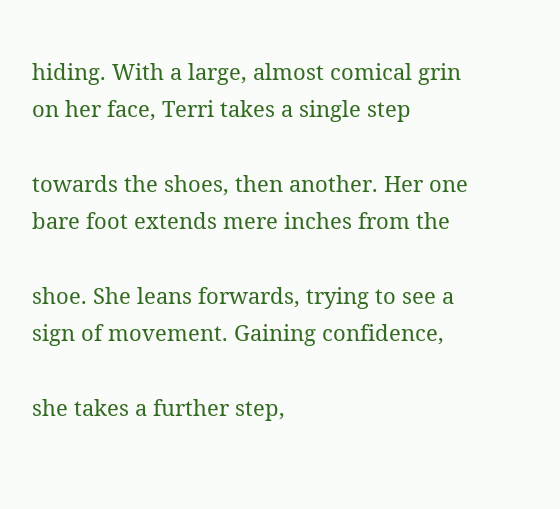hiding. With a large, almost comical grin on her face, Terri takes a single step

towards the shoes, then another. Her one bare foot extends mere inches from the

shoe. She leans forwards, trying to see a sign of movement. Gaining confidence,

she takes a further step,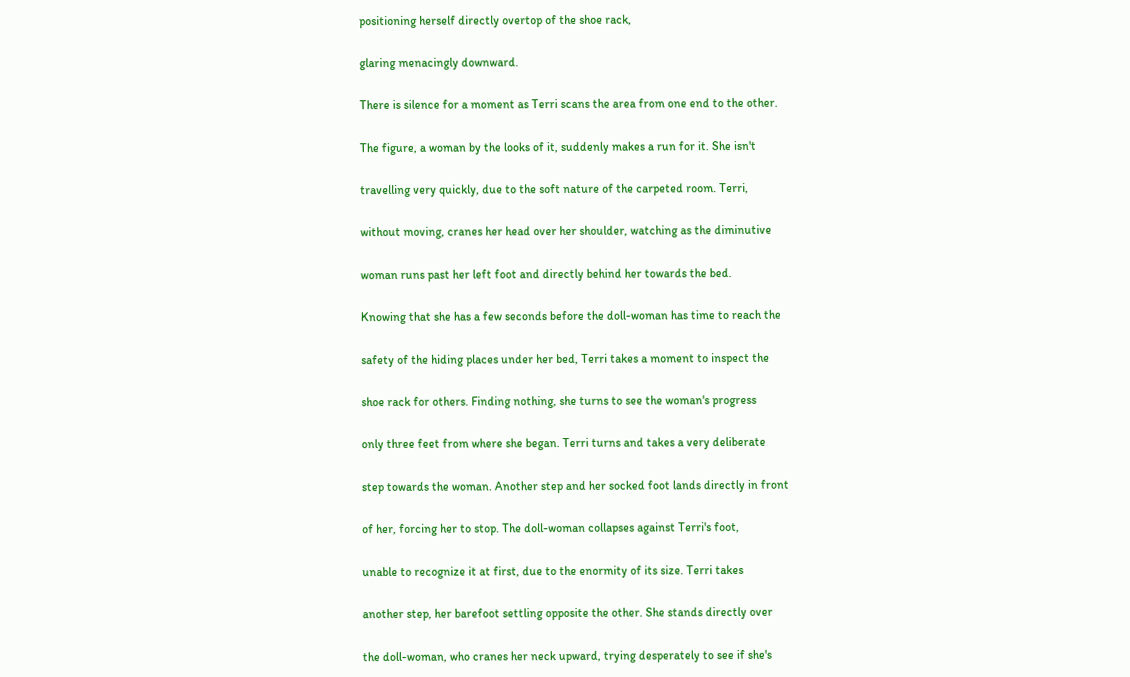positioning herself directly overtop of the shoe rack,

glaring menacingly downward.

There is silence for a moment as Terri scans the area from one end to the other.

The figure, a woman by the looks of it, suddenly makes a run for it. She isn't

travelling very quickly, due to the soft nature of the carpeted room. Terri,

without moving, cranes her head over her shoulder, watching as the diminutive

woman runs past her left foot and directly behind her towards the bed.

Knowing that she has a few seconds before the doll-woman has time to reach the

safety of the hiding places under her bed, Terri takes a moment to inspect the

shoe rack for others. Finding nothing, she turns to see the woman's progress

only three feet from where she began. Terri turns and takes a very deliberate

step towards the woman. Another step and her socked foot lands directly in front

of her, forcing her to stop. The doll-woman collapses against Terri's foot,

unable to recognize it at first, due to the enormity of its size. Terri takes

another step, her barefoot settling opposite the other. She stands directly over

the doll-woman, who cranes her neck upward, trying desperately to see if she's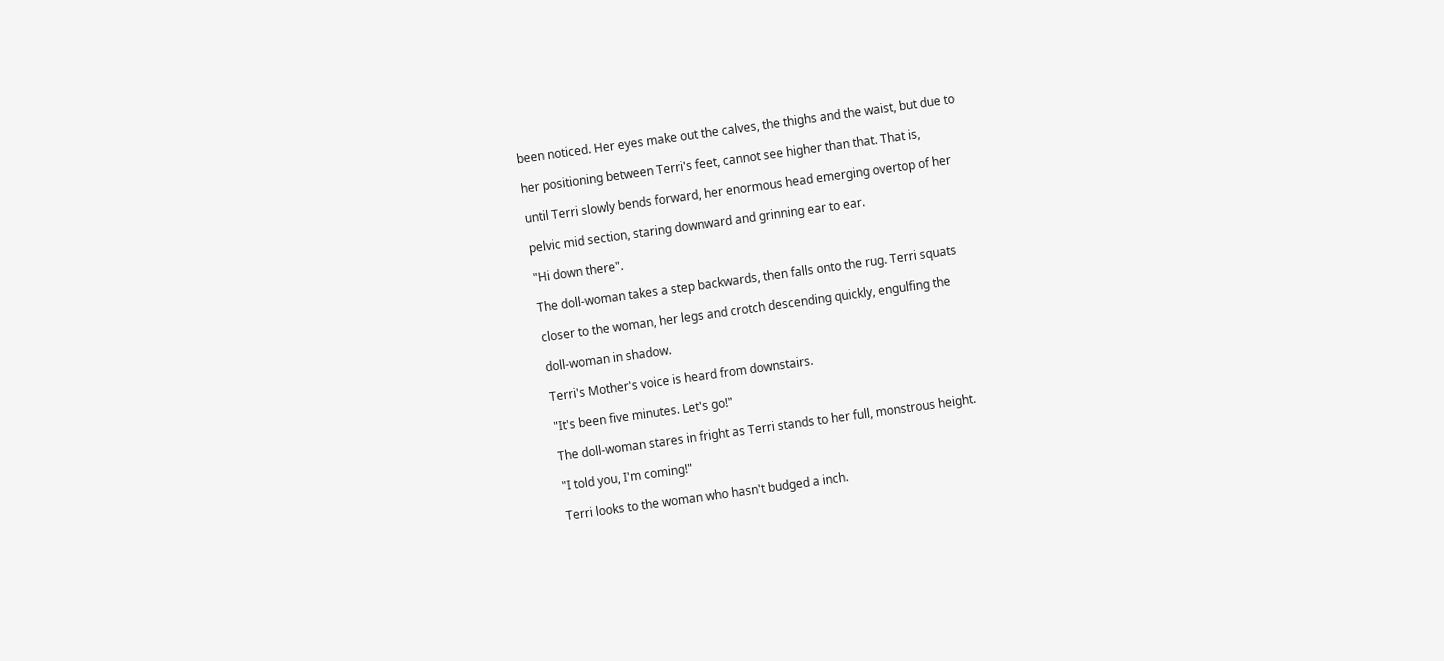been noticed. Her eyes make out the calves, the thighs and the waist, but due to

her positioning between Terri's feet, cannot see higher than that. That is,

until Terri slowly bends forward, her enormous head emerging overtop of her

pelvic mid section, staring downward and grinning ear to ear.

"Hi down there".

The doll-woman takes a step backwards, then falls onto the rug. Terri squats

closer to the woman, her legs and crotch descending quickly, engulfing the

doll-woman in shadow.

Terri's Mother's voice is heard from downstairs.

"It's been five minutes. Let's go!"

The doll-woman stares in fright as Terri stands to her full, monstrous height.

"I told you, I'm coming!"

Terri looks to the woman who hasn't budged a inch.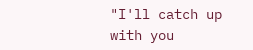"I'll catch up with you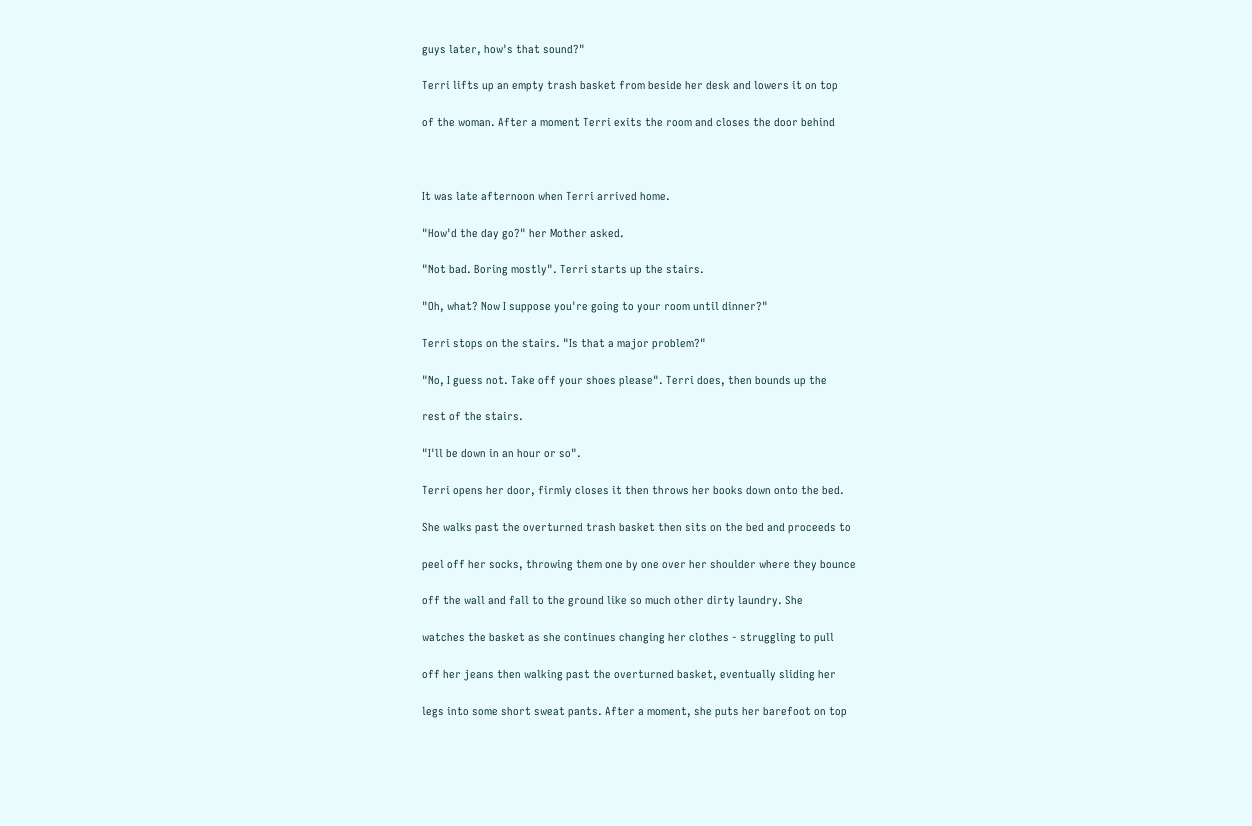guys later, how's that sound?"

Terri lifts up an empty trash basket from beside her desk and lowers it on top

of the woman. After a moment Terri exits the room and closes the door behind



It was late afternoon when Terri arrived home.

"How'd the day go?" her Mother asked.

"Not bad. Boring mostly". Terri starts up the stairs.

"Oh, what? Now I suppose you're going to your room until dinner?"

Terri stops on the stairs. "Is that a major problem?"

"No, I guess not. Take off your shoes please". Terri does, then bounds up the

rest of the stairs.

"I'll be down in an hour or so".

Terri opens her door, firmly closes it then throws her books down onto the bed.

She walks past the overturned trash basket then sits on the bed and proceeds to

peel off her socks, throwing them one by one over her shoulder where they bounce

off the wall and fall to the ground like so much other dirty laundry. She

watches the basket as she continues changing her clothes - struggling to pull

off her jeans then walking past the overturned basket, eventually sliding her

legs into some short sweat pants. After a moment, she puts her barefoot on top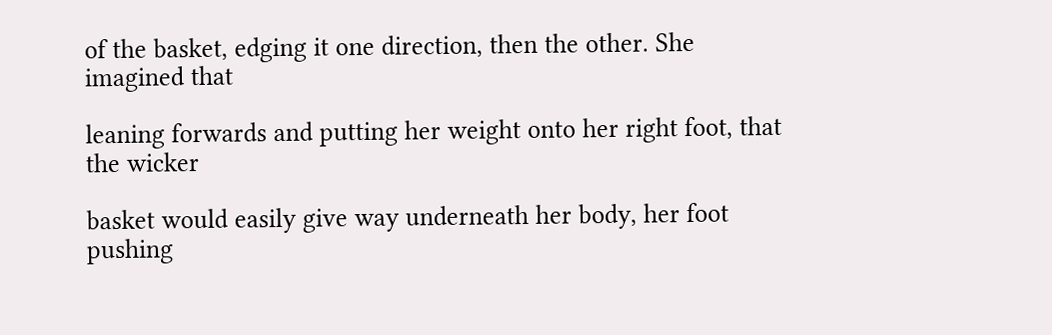of the basket, edging it one direction, then the other. She imagined that

leaning forwards and putting her weight onto her right foot, that the wicker

basket would easily give way underneath her body, her foot pushing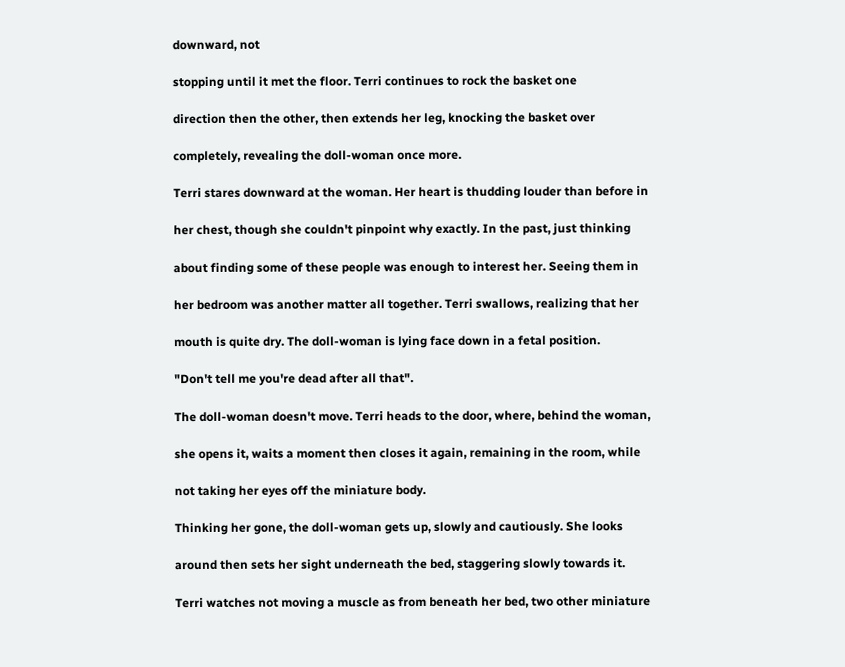downward, not

stopping until it met the floor. Terri continues to rock the basket one

direction then the other, then extends her leg, knocking the basket over

completely, revealing the doll-woman once more.

Terri stares downward at the woman. Her heart is thudding louder than before in

her chest, though she couldn't pinpoint why exactly. In the past, just thinking

about finding some of these people was enough to interest her. Seeing them in

her bedroom was another matter all together. Terri swallows, realizing that her

mouth is quite dry. The doll-woman is lying face down in a fetal position.

"Don't tell me you're dead after all that".

The doll-woman doesn't move. Terri heads to the door, where, behind the woman,

she opens it, waits a moment then closes it again, remaining in the room, while

not taking her eyes off the miniature body.

Thinking her gone, the doll-woman gets up, slowly and cautiously. She looks

around then sets her sight underneath the bed, staggering slowly towards it.

Terri watches not moving a muscle as from beneath her bed, two other miniature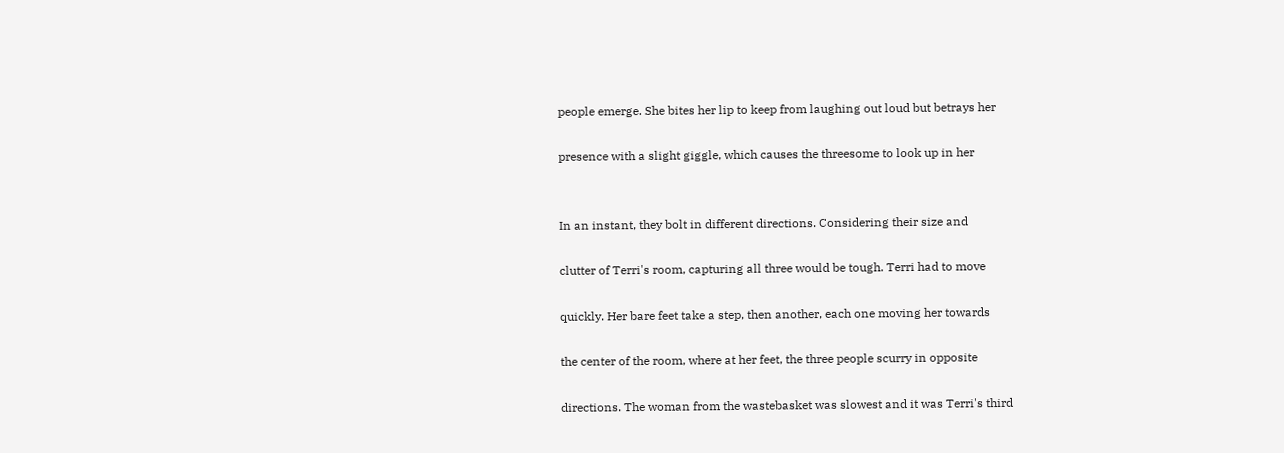people emerge. She bites her lip to keep from laughing out loud but betrays her

presence with a slight giggle, which causes the threesome to look up in her


In an instant, they bolt in different directions. Considering their size and

clutter of Terri's room, capturing all three would be tough. Terri had to move

quickly. Her bare feet take a step, then another, each one moving her towards

the center of the room, where at her feet, the three people scurry in opposite

directions. The woman from the wastebasket was slowest and it was Terri's third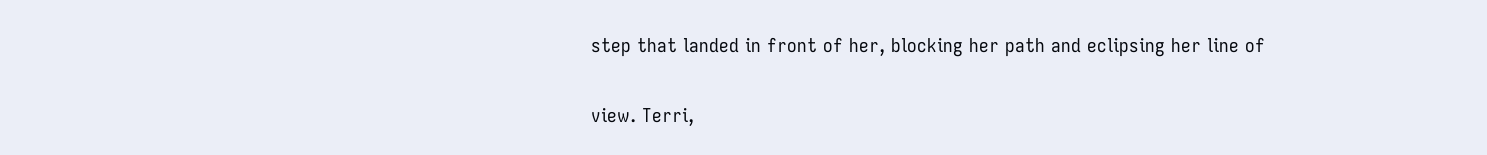step that landed in front of her, blocking her path and eclipsing her line of

view. Terri,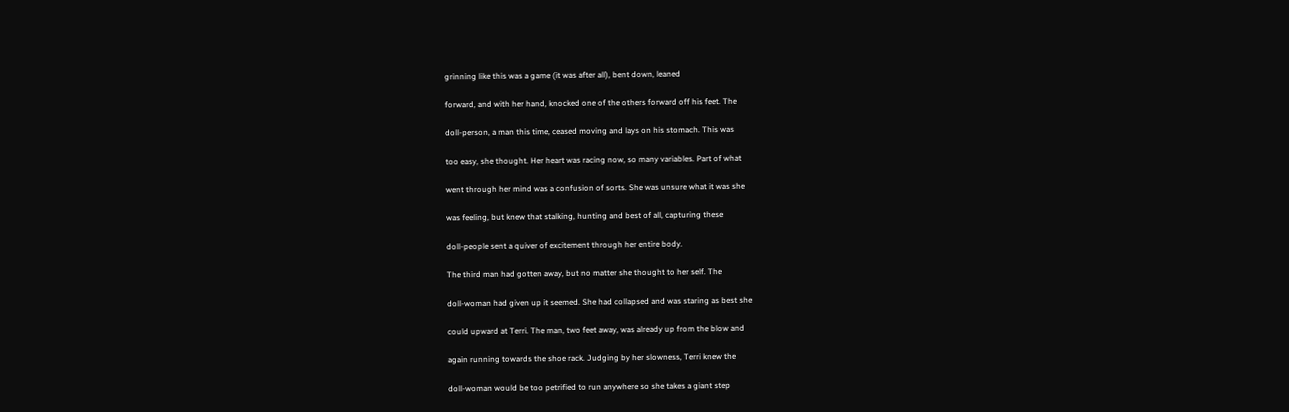grinning like this was a game (it was after all), bent down, leaned

forward, and with her hand, knocked one of the others forward off his feet. The

doll-person, a man this time, ceased moving and lays on his stomach. This was

too easy, she thought. Her heart was racing now, so many variables. Part of what

went through her mind was a confusion of sorts. She was unsure what it was she

was feeling, but knew that stalking, hunting and best of all, capturing these

doll-people sent a quiver of excitement through her entire body.

The third man had gotten away, but no matter she thought to her self. The

doll-woman had given up it seemed. She had collapsed and was staring as best she

could upward at Terri. The man, two feet away, was already up from the blow and

again running towards the shoe rack. Judging by her slowness, Terri knew the

doll-woman would be too petrified to run anywhere so she takes a giant step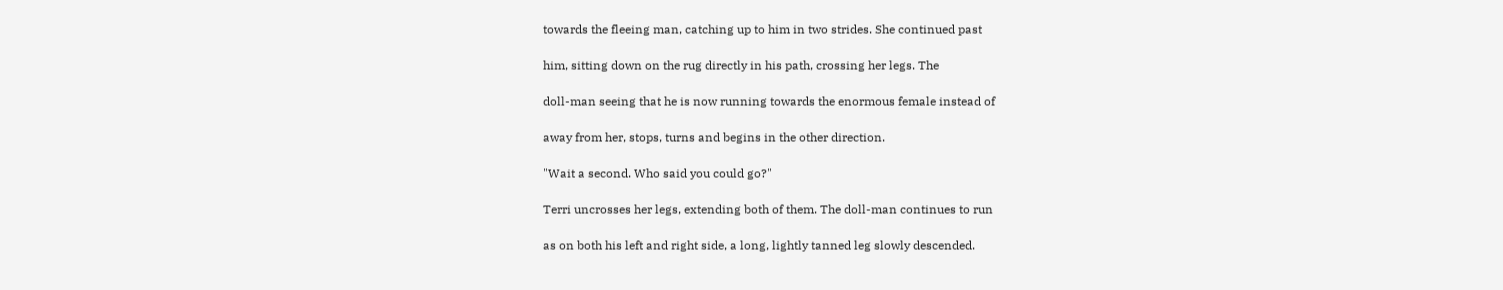towards the fleeing man, catching up to him in two strides. She continued past

him, sitting down on the rug directly in his path, crossing her legs. The

doll-man seeing that he is now running towards the enormous female instead of

away from her, stops, turns and begins in the other direction.

"Wait a second. Who said you could go?"

Terri uncrosses her legs, extending both of them. The doll-man continues to run

as on both his left and right side, a long, lightly tanned leg slowly descended.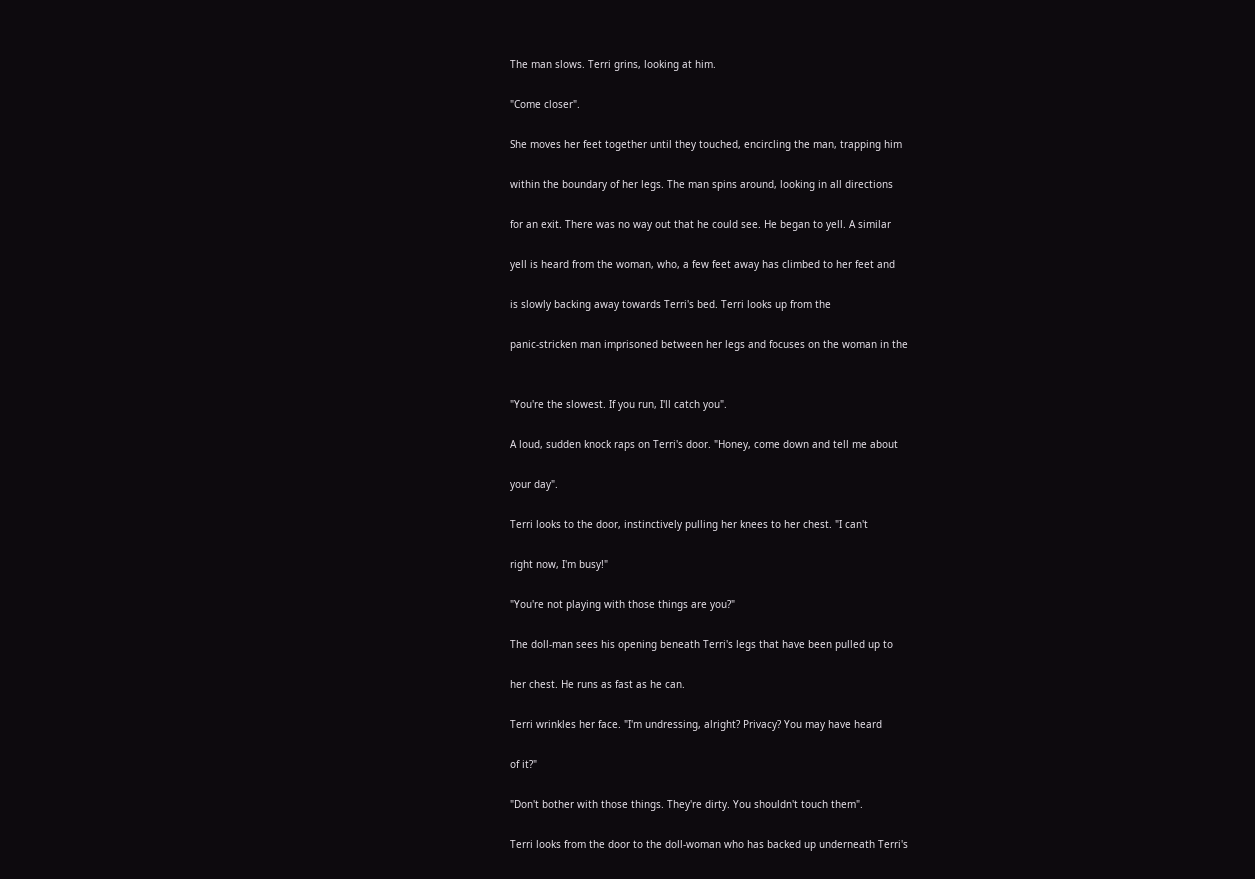The man slows. Terri grins, looking at him.

"Come closer".

She moves her feet together until they touched, encircling the man, trapping him

within the boundary of her legs. The man spins around, looking in all directions

for an exit. There was no way out that he could see. He began to yell. A similar

yell is heard from the woman, who, a few feet away has climbed to her feet and

is slowly backing away towards Terri's bed. Terri looks up from the

panic-stricken man imprisoned between her legs and focuses on the woman in the


"You're the slowest. If you run, I'll catch you".

A loud, sudden knock raps on Terri's door. "Honey, come down and tell me about

your day".

Terri looks to the door, instinctively pulling her knees to her chest. "I can't

right now, I'm busy!"

"You're not playing with those things are you?"

The doll-man sees his opening beneath Terri's legs that have been pulled up to

her chest. He runs as fast as he can.

Terri wrinkles her face. "I'm undressing, alright? Privacy? You may have heard

of it?"

"Don't bother with those things. They're dirty. You shouldn't touch them".

Terri looks from the door to the doll-woman who has backed up underneath Terri's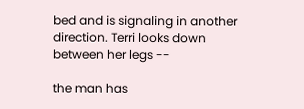bed and is signaling in another direction. Terri looks down between her legs --

the man has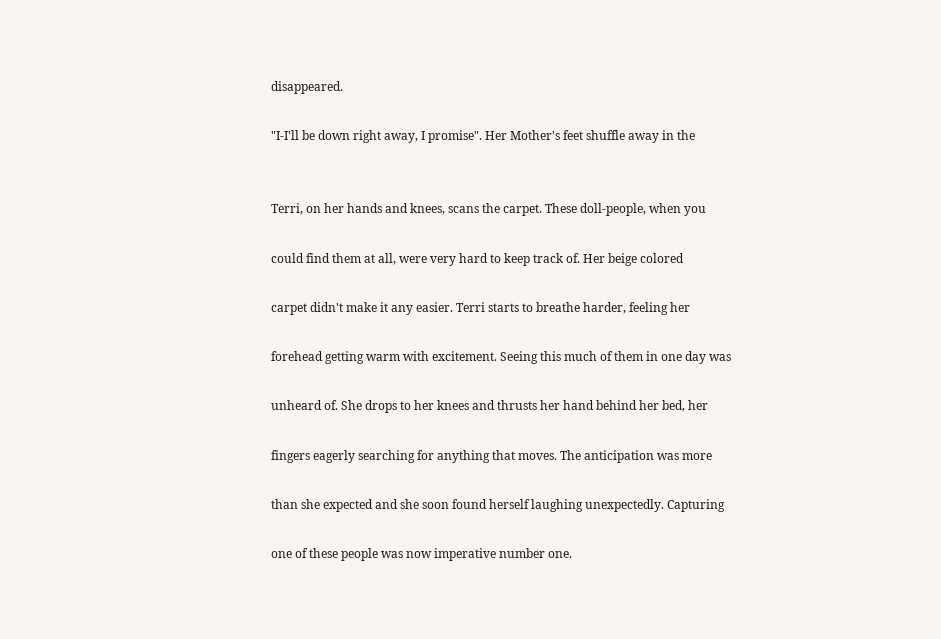disappeared.

"I-I'll be down right away, I promise". Her Mother's feet shuffle away in the


Terri, on her hands and knees, scans the carpet. These doll-people, when you

could find them at all, were very hard to keep track of. Her beige colored

carpet didn't make it any easier. Terri starts to breathe harder, feeling her

forehead getting warm with excitement. Seeing this much of them in one day was

unheard of. She drops to her knees and thrusts her hand behind her bed, her

fingers eagerly searching for anything that moves. The anticipation was more

than she expected and she soon found herself laughing unexpectedly. Capturing

one of these people was now imperative number one.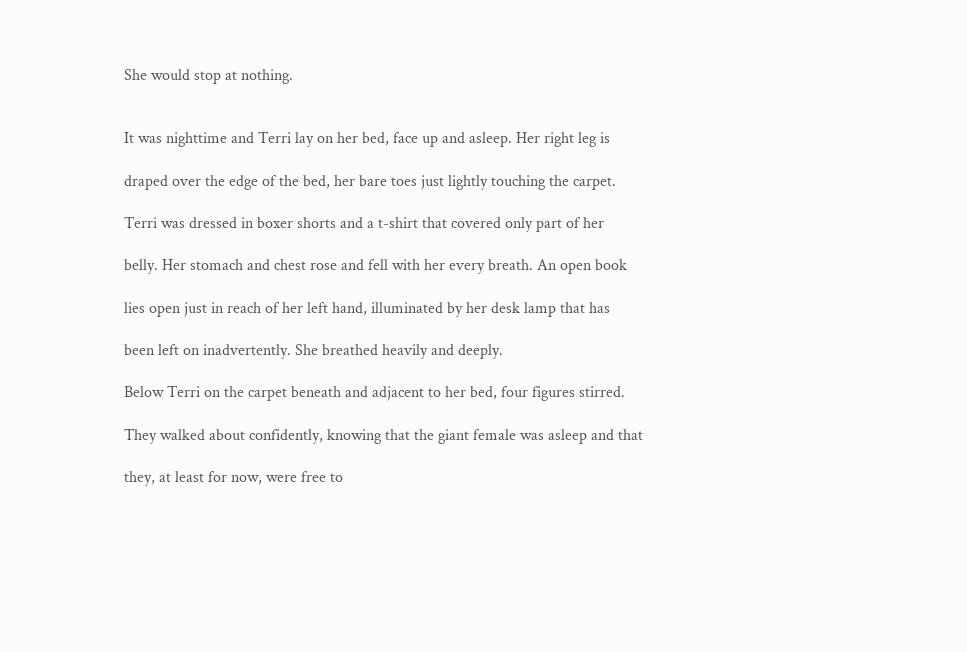She would stop at nothing.


It was nighttime and Terri lay on her bed, face up and asleep. Her right leg is

draped over the edge of the bed, her bare toes just lightly touching the carpet.

Terri was dressed in boxer shorts and a t-shirt that covered only part of her

belly. Her stomach and chest rose and fell with her every breath. An open book

lies open just in reach of her left hand, illuminated by her desk lamp that has

been left on inadvertently. She breathed heavily and deeply.

Below Terri on the carpet beneath and adjacent to her bed, four figures stirred.

They walked about confidently, knowing that the giant female was asleep and that

they, at least for now, were free to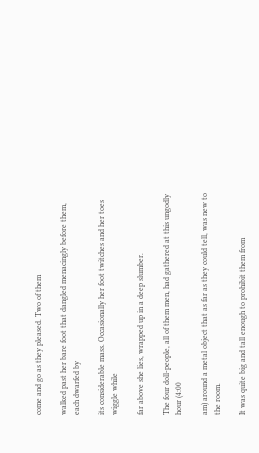come and go as they pleased. Two of them

walked past her bare foot that dangled menacingly before them, each dwarfed by

its considerable mass. Occasionally her foot twitches and her toes wiggle while

far above she lies, wrapped up in a deep slumber.

The four doll-people, all of them men, had gathered at this ungodly hour (4:00

am) around a metal object that as far as they could tell, was new to the room.

It was quite big and tall enough to prohibit them from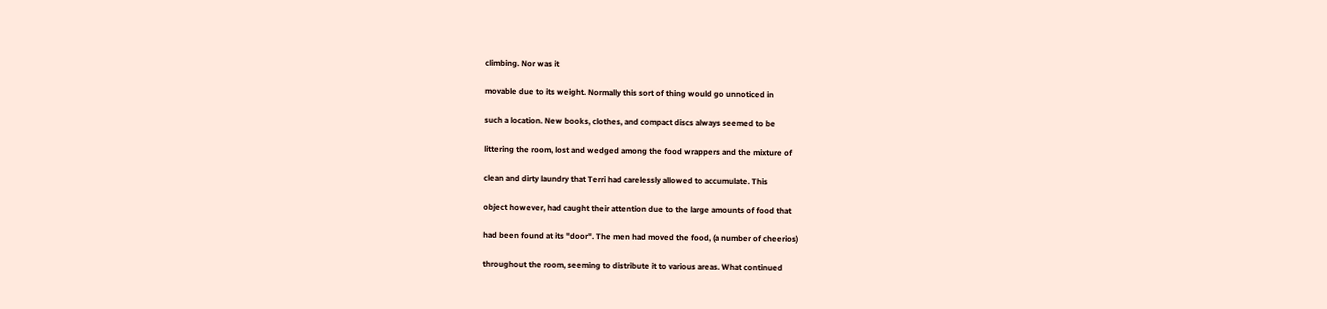climbing. Nor was it

movable due to its weight. Normally this sort of thing would go unnoticed in

such a location. New books, clothes, and compact discs always seemed to be

littering the room, lost and wedged among the food wrappers and the mixture of

clean and dirty laundry that Terri had carelessly allowed to accumulate. This

object however, had caught their attention due to the large amounts of food that

had been found at its "door". The men had moved the food, (a number of cheerios)

throughout the room, seeming to distribute it to various areas. What continued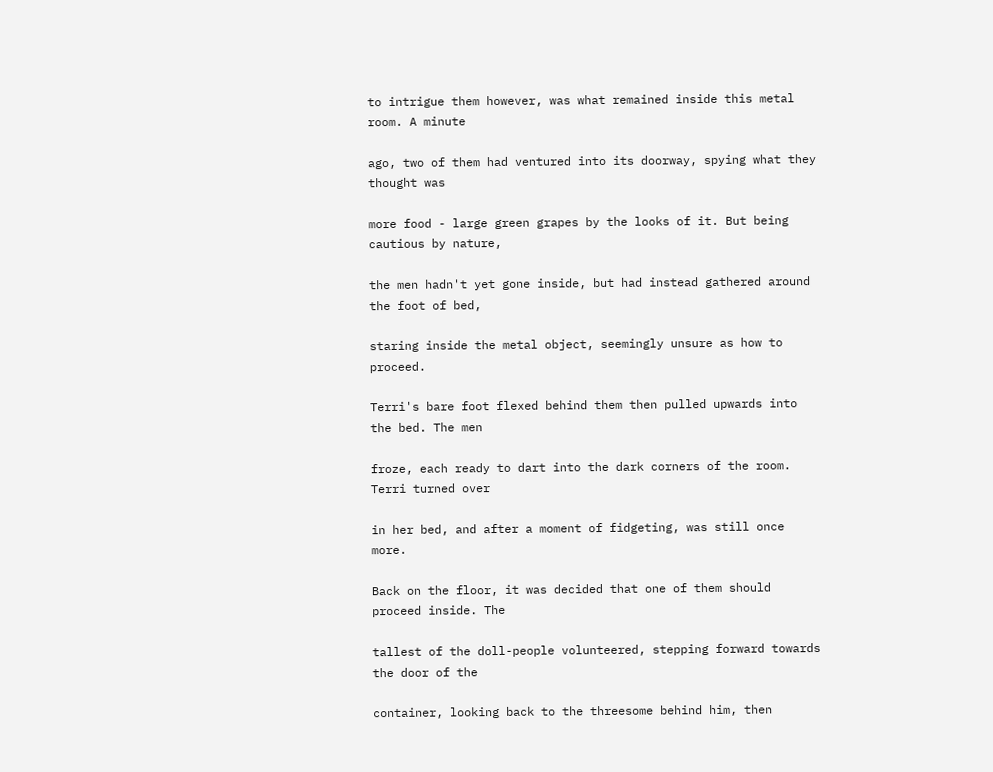to intrigue them however, was what remained inside this metal room. A minute

ago, two of them had ventured into its doorway, spying what they thought was

more food - large green grapes by the looks of it. But being cautious by nature,

the men hadn't yet gone inside, but had instead gathered around the foot of bed,

staring inside the metal object, seemingly unsure as how to proceed.

Terri's bare foot flexed behind them then pulled upwards into the bed. The men

froze, each ready to dart into the dark corners of the room. Terri turned over

in her bed, and after a moment of fidgeting, was still once more.

Back on the floor, it was decided that one of them should proceed inside. The

tallest of the doll-people volunteered, stepping forward towards the door of the

container, looking back to the threesome behind him, then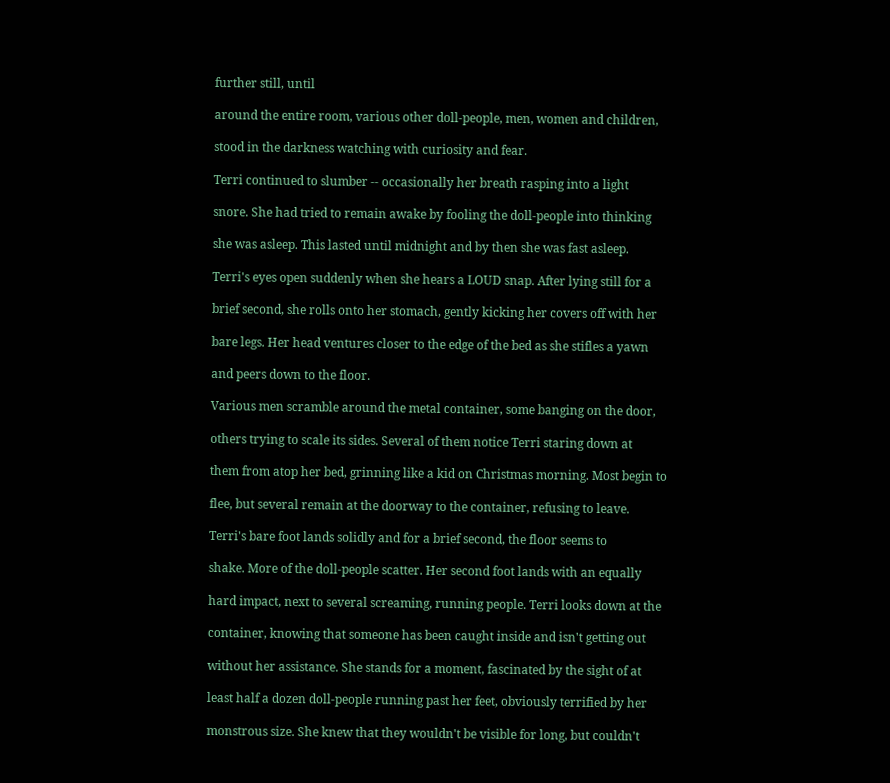further still, until

around the entire room, various other doll-people, men, women and children,

stood in the darkness watching with curiosity and fear.

Terri continued to slumber -- occasionally her breath rasping into a light

snore. She had tried to remain awake by fooling the doll-people into thinking

she was asleep. This lasted until midnight and by then she was fast asleep.

Terri's eyes open suddenly when she hears a LOUD snap. After lying still for a

brief second, she rolls onto her stomach, gently kicking her covers off with her

bare legs. Her head ventures closer to the edge of the bed as she stifles a yawn

and peers down to the floor.

Various men scramble around the metal container, some banging on the door,

others trying to scale its sides. Several of them notice Terri staring down at

them from atop her bed, grinning like a kid on Christmas morning. Most begin to

flee, but several remain at the doorway to the container, refusing to leave.

Terri's bare foot lands solidly and for a brief second, the floor seems to

shake. More of the doll-people scatter. Her second foot lands with an equally

hard impact, next to several screaming, running people. Terri looks down at the

container, knowing that someone has been caught inside and isn't getting out

without her assistance. She stands for a moment, fascinated by the sight of at

least half a dozen doll-people running past her feet, obviously terrified by her

monstrous size. She knew that they wouldn't be visible for long, but couldn't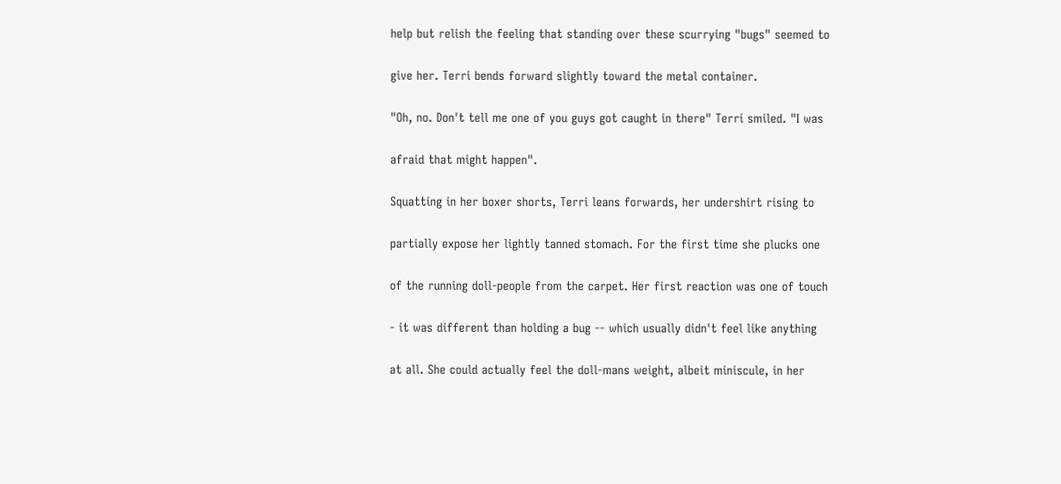help but relish the feeling that standing over these scurrying "bugs" seemed to

give her. Terri bends forward slightly toward the metal container.

"Oh, no. Don't tell me one of you guys got caught in there" Terri smiled. "I was

afraid that might happen".

Squatting in her boxer shorts, Terri leans forwards, her undershirt rising to

partially expose her lightly tanned stomach. For the first time she plucks one

of the running doll-people from the carpet. Her first reaction was one of touch

- it was different than holding a bug -- which usually didn't feel like anything

at all. She could actually feel the doll-mans weight, albeit miniscule, in her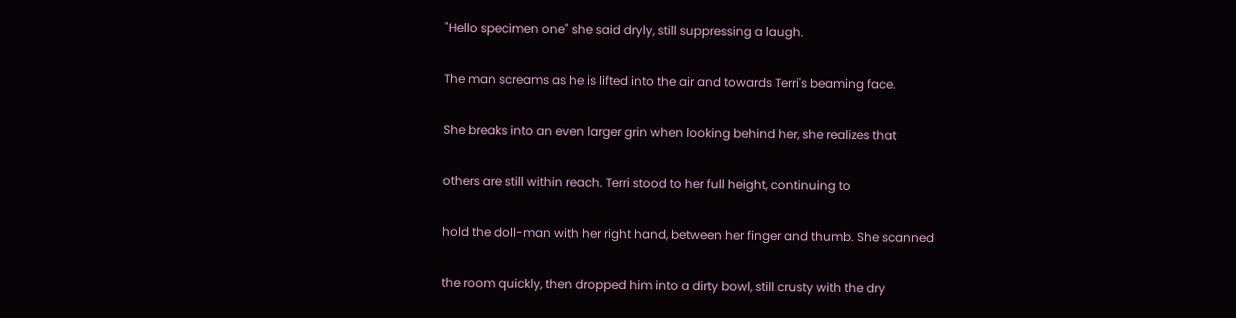"Hello specimen one" she said dryly, still suppressing a laugh.

The man screams as he is lifted into the air and towards Terri's beaming face.

She breaks into an even larger grin when looking behind her, she realizes that

others are still within reach. Terri stood to her full height, continuing to

hold the doll-man with her right hand, between her finger and thumb. She scanned

the room quickly, then dropped him into a dirty bowl, still crusty with the dry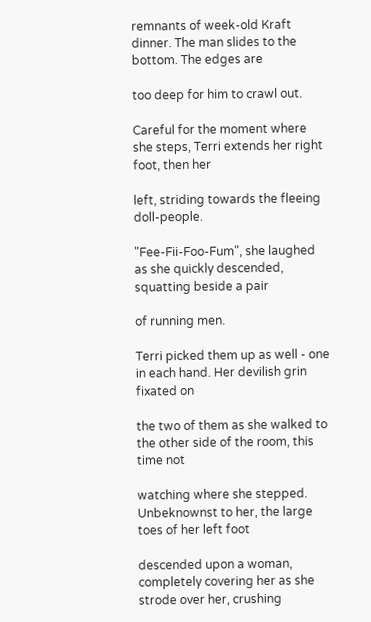remnants of week-old Kraft dinner. The man slides to the bottom. The edges are

too deep for him to crawl out.

Careful for the moment where she steps, Terri extends her right foot, then her

left, striding towards the fleeing doll-people.

"Fee-Fii-Foo-Fum", she laughed as she quickly descended, squatting beside a pair

of running men.

Terri picked them up as well - one in each hand. Her devilish grin fixated on

the two of them as she walked to the other side of the room, this time not

watching where she stepped. Unbeknownst to her, the large toes of her left foot

descended upon a woman, completely covering her as she strode over her, crushing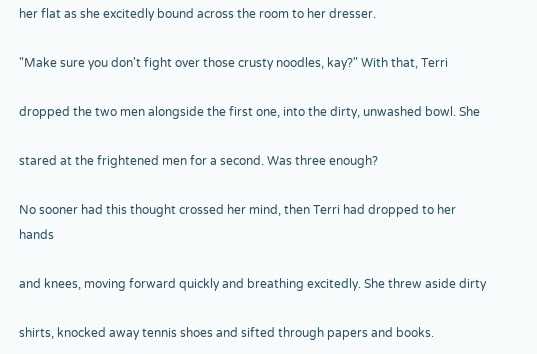her flat as she excitedly bound across the room to her dresser.

"Make sure you don't fight over those crusty noodles, kay?" With that, Terri

dropped the two men alongside the first one, into the dirty, unwashed bowl. She

stared at the frightened men for a second. Was three enough?

No sooner had this thought crossed her mind, then Terri had dropped to her hands

and knees, moving forward quickly and breathing excitedly. She threw aside dirty

shirts, knocked away tennis shoes and sifted through papers and books.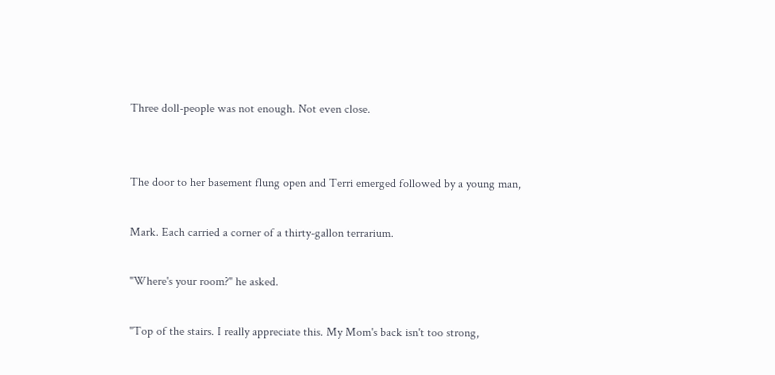Three doll-people was not enough. Not even close.


The door to her basement flung open and Terri emerged followed by a young man,

Mark. Each carried a corner of a thirty-gallon terrarium.

"Where's your room?" he asked.

"Top of the stairs. I really appreciate this. My Mom's back isn't too strong,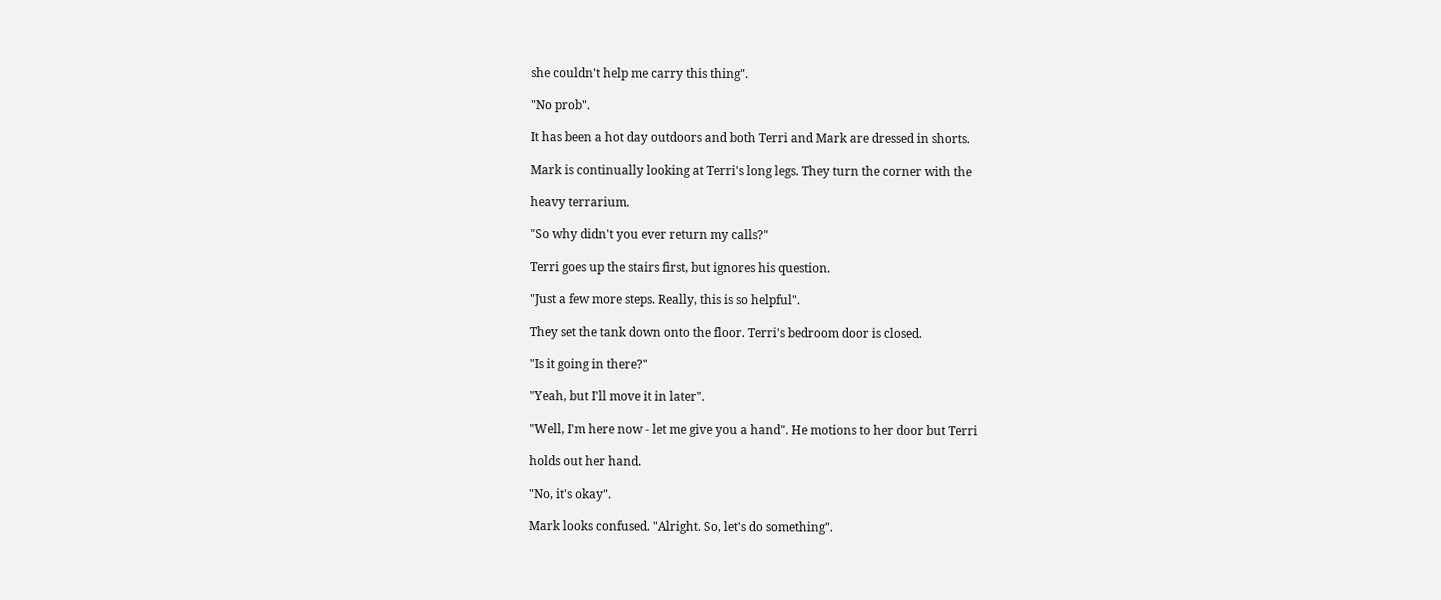she couldn't help me carry this thing".

"No prob".

It has been a hot day outdoors and both Terri and Mark are dressed in shorts.

Mark is continually looking at Terri's long legs. They turn the corner with the

heavy terrarium.

"So why didn't you ever return my calls?"

Terri goes up the stairs first, but ignores his question.

"Just a few more steps. Really, this is so helpful".

They set the tank down onto the floor. Terri's bedroom door is closed.

"Is it going in there?"

"Yeah, but I'll move it in later".

"Well, I'm here now - let me give you a hand". He motions to her door but Terri

holds out her hand.

"No, it's okay".

Mark looks confused. "Alright. So, let's do something".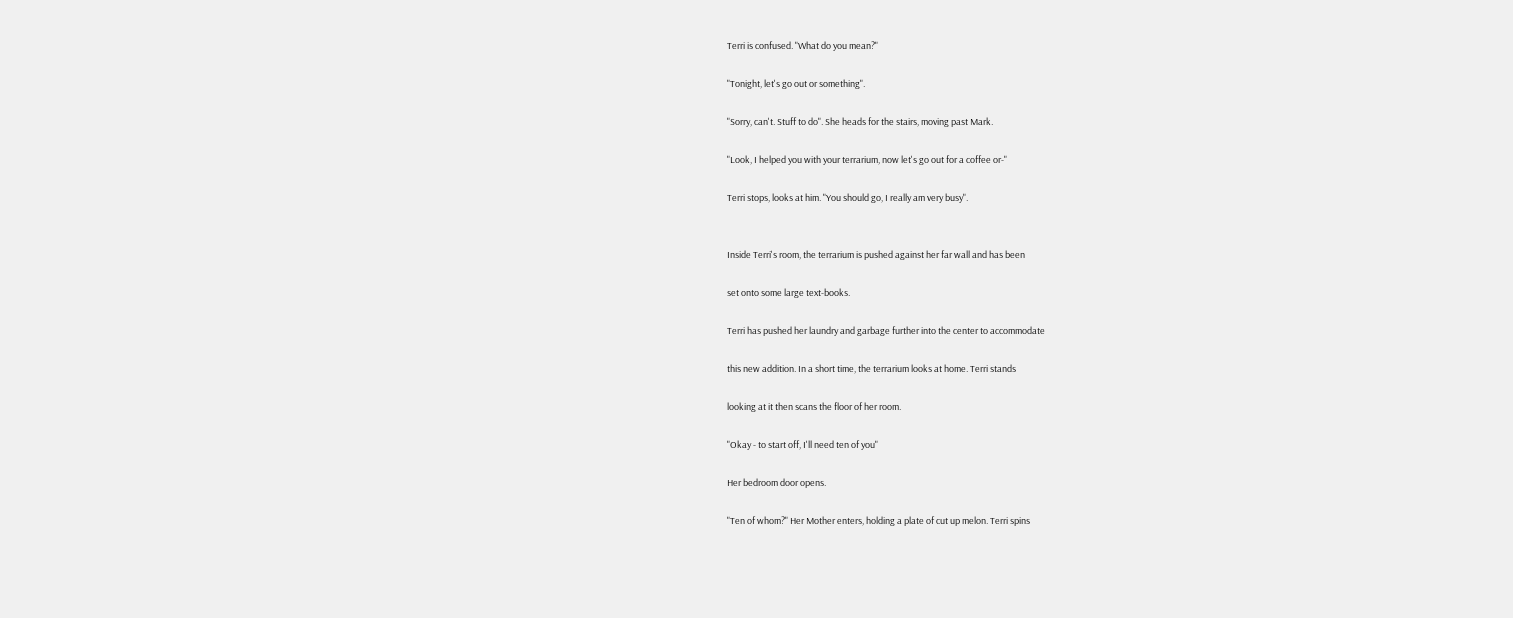Terri is confused. "What do you mean?"

"Tonight, let's go out or something".

"Sorry, can't. Stuff to do". She heads for the stairs, moving past Mark.

"Look, I helped you with your terrarium, now let's go out for a coffee or-"

Terri stops, looks at him. "You should go, I really am very busy".


Inside Terri's room, the terrarium is pushed against her far wall and has been

set onto some large text-books.

Terri has pushed her laundry and garbage further into the center to accommodate

this new addition. In a short time, the terrarium looks at home. Terri stands

looking at it then scans the floor of her room.

"Okay - to start off, I'll need ten of you"

Her bedroom door opens.

"Ten of whom?" Her Mother enters, holding a plate of cut up melon. Terri spins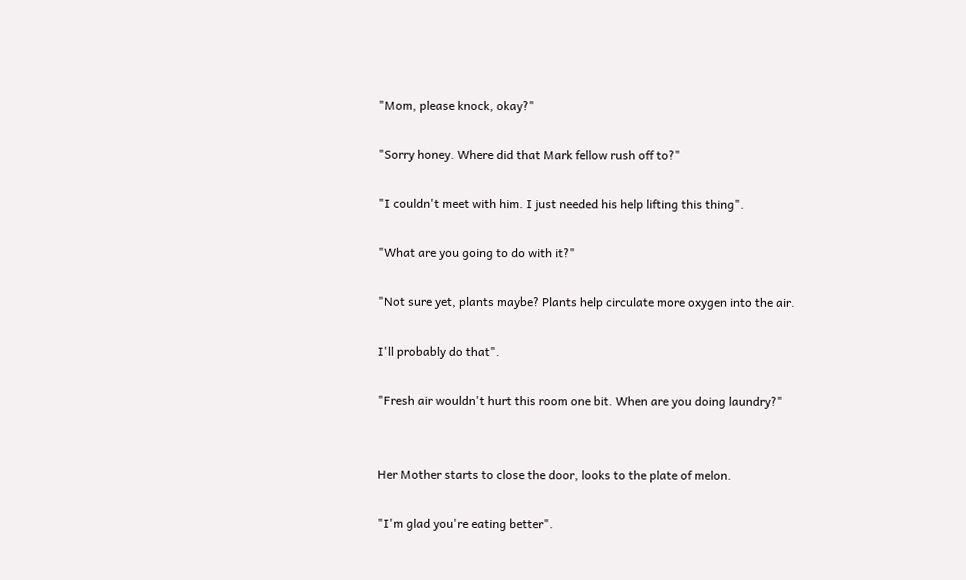"Mom, please knock, okay?"

"Sorry honey. Where did that Mark fellow rush off to?"

"I couldn't meet with him. I just needed his help lifting this thing".

"What are you going to do with it?"

"Not sure yet, plants maybe? Plants help circulate more oxygen into the air.

I'll probably do that".

"Fresh air wouldn't hurt this room one bit. When are you doing laundry?"


Her Mother starts to close the door, looks to the plate of melon.

"I'm glad you're eating better".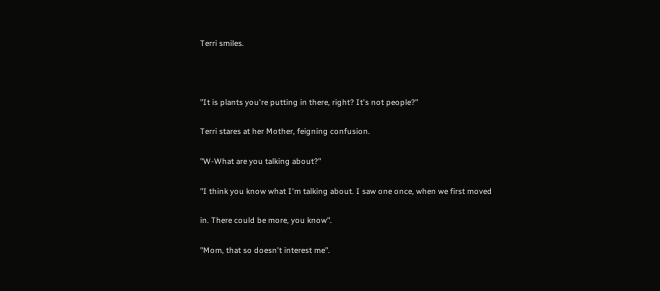Terri smiles.



"It is plants you're putting in there, right? It's not people?"

Terri stares at her Mother, feigning confusion.

"W-What are you talking about?"

"I think you know what I'm talking about. I saw one once, when we first moved

in. There could be more, you know".

"Mom, that so doesn't interest me".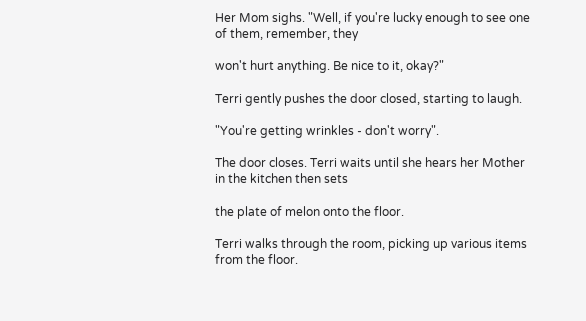Her Mom sighs. "Well, if you're lucky enough to see one of them, remember, they

won't hurt anything. Be nice to it, okay?"

Terri gently pushes the door closed, starting to laugh.

"You're getting wrinkles - don't worry".

The door closes. Terri waits until she hears her Mother in the kitchen then sets

the plate of melon onto the floor.

Terri walks through the room, picking up various items from the floor.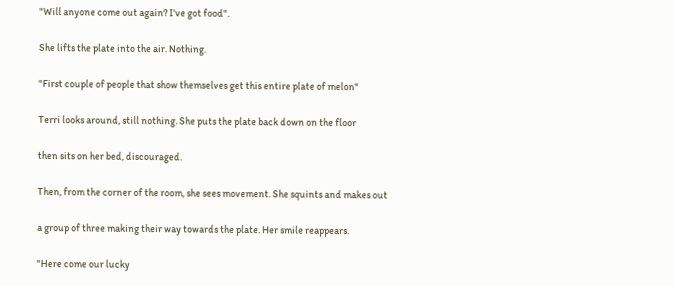"Will anyone come out again? I've got food".

She lifts the plate into the air. Nothing.

"First couple of people that show themselves get this entire plate of melon"

Terri looks around, still nothing. She puts the plate back down on the floor

then sits on her bed, discouraged.

Then, from the corner of the room, she sees movement. She squints and makes out

a group of three making their way towards the plate. Her smile reappears.

"Here come our lucky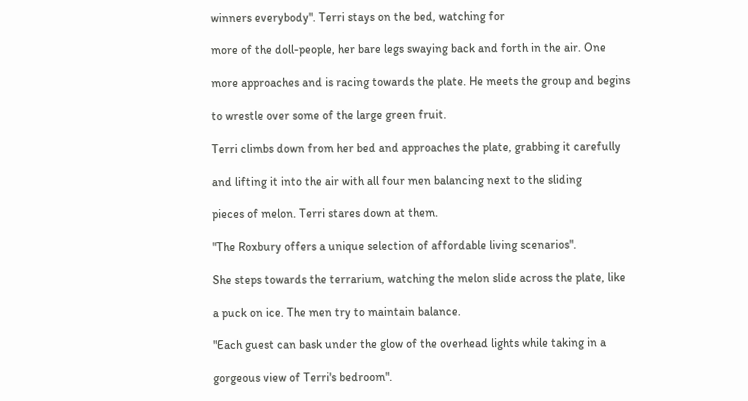winners everybody". Terri stays on the bed, watching for

more of the doll-people, her bare legs swaying back and forth in the air. One

more approaches and is racing towards the plate. He meets the group and begins

to wrestle over some of the large green fruit.

Terri climbs down from her bed and approaches the plate, grabbing it carefully

and lifting it into the air with all four men balancing next to the sliding

pieces of melon. Terri stares down at them.

"The Roxbury offers a unique selection of affordable living scenarios".

She steps towards the terrarium, watching the melon slide across the plate, like

a puck on ice. The men try to maintain balance.

"Each guest can bask under the glow of the overhead lights while taking in a

gorgeous view of Terri's bedroom".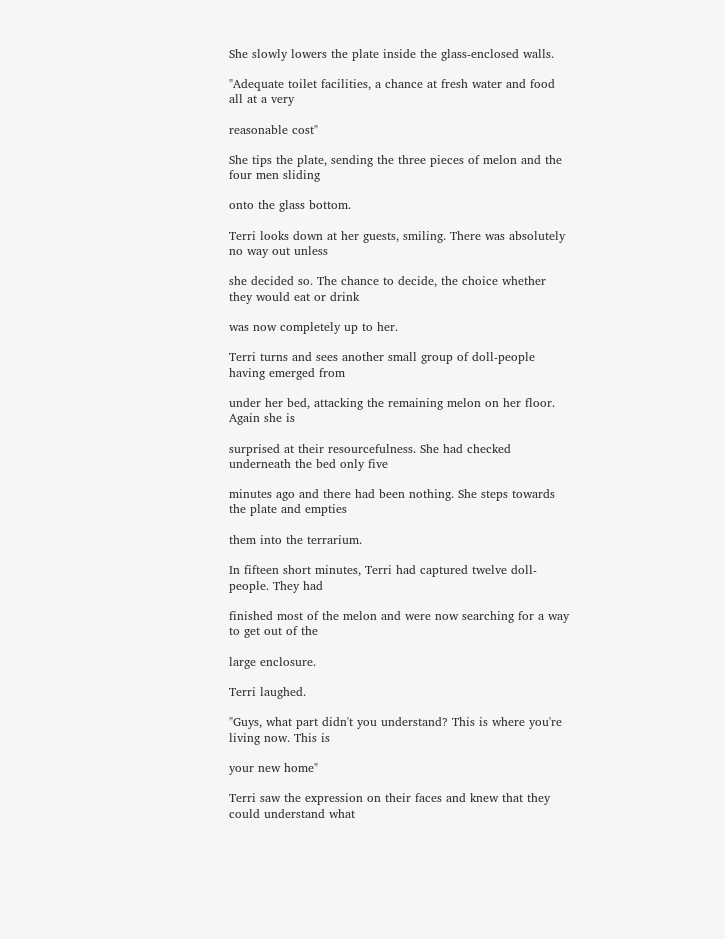She slowly lowers the plate inside the glass-enclosed walls.

"Adequate toilet facilities, a chance at fresh water and food all at a very

reasonable cost"

She tips the plate, sending the three pieces of melon and the four men sliding

onto the glass bottom.

Terri looks down at her guests, smiling. There was absolutely no way out unless

she decided so. The chance to decide, the choice whether they would eat or drink

was now completely up to her.

Terri turns and sees another small group of doll-people having emerged from

under her bed, attacking the remaining melon on her floor. Again she is

surprised at their resourcefulness. She had checked underneath the bed only five

minutes ago and there had been nothing. She steps towards the plate and empties

them into the terrarium.

In fifteen short minutes, Terri had captured twelve doll-people. They had

finished most of the melon and were now searching for a way to get out of the

large enclosure.

Terri laughed.

"Guys, what part didn't you understand? This is where you're living now. This is

your new home"

Terri saw the expression on their faces and knew that they could understand what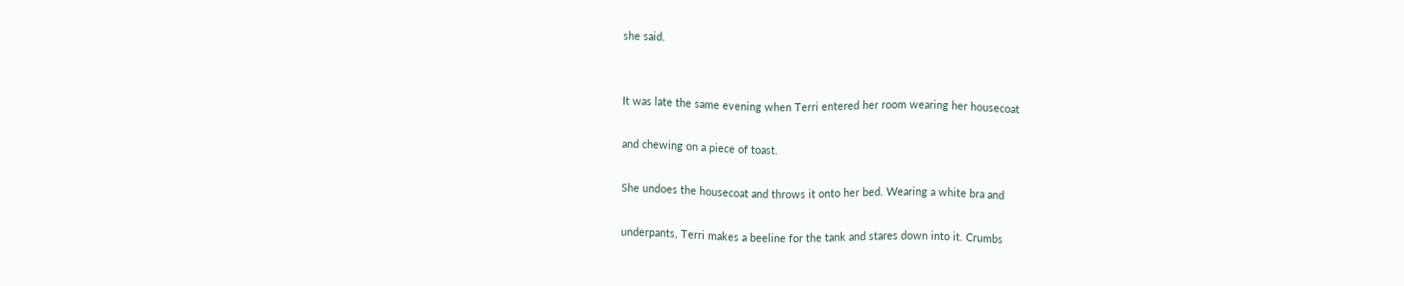she said.


It was late the same evening when Terri entered her room wearing her housecoat

and chewing on a piece of toast.

She undoes the housecoat and throws it onto her bed. Wearing a white bra and

underpants, Terri makes a beeline for the tank and stares down into it. Crumbs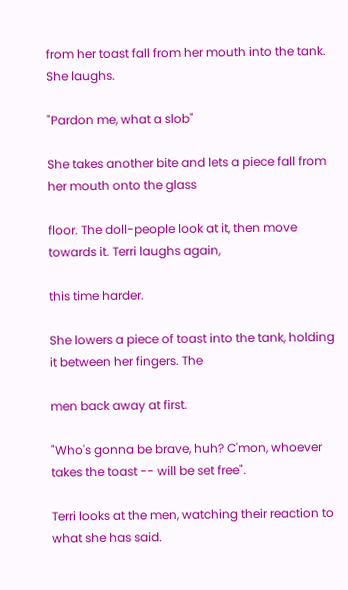from her toast fall from her mouth into the tank. She laughs.

"Pardon me, what a slob"

She takes another bite and lets a piece fall from her mouth onto the glass

floor. The doll-people look at it, then move towards it. Terri laughs again,

this time harder.

She lowers a piece of toast into the tank, holding it between her fingers. The

men back away at first.

"Who's gonna be brave, huh? C'mon, whoever takes the toast -- will be set free".

Terri looks at the men, watching their reaction to what she has said.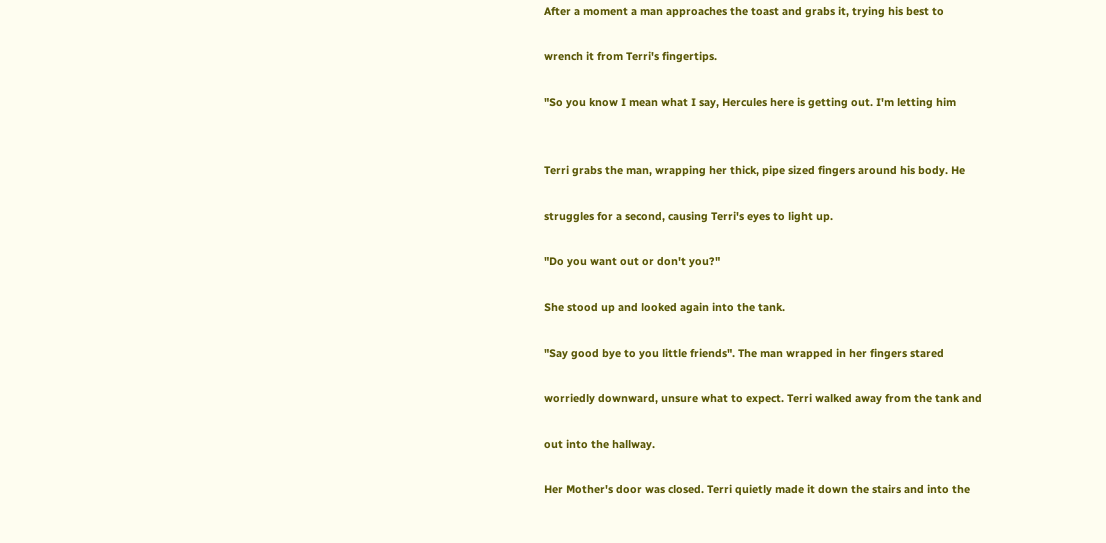After a moment a man approaches the toast and grabs it, trying his best to

wrench it from Terri's fingertips.

"So you know I mean what I say, Hercules here is getting out. I'm letting him


Terri grabs the man, wrapping her thick, pipe sized fingers around his body. He

struggles for a second, causing Terri's eyes to light up.

"Do you want out or don't you?"

She stood up and looked again into the tank.

"Say good bye to you little friends". The man wrapped in her fingers stared

worriedly downward, unsure what to expect. Terri walked away from the tank and

out into the hallway.

Her Mother's door was closed. Terri quietly made it down the stairs and into the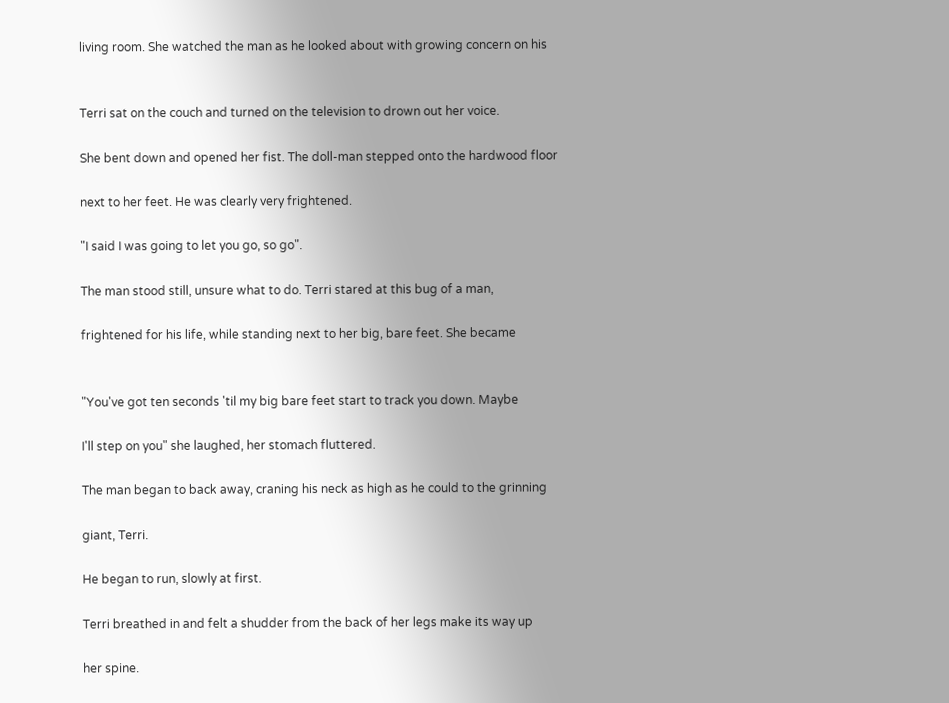living room. She watched the man as he looked about with growing concern on his


Terri sat on the couch and turned on the television to drown out her voice.

She bent down and opened her fist. The doll-man stepped onto the hardwood floor

next to her feet. He was clearly very frightened.

"I said I was going to let you go, so go".

The man stood still, unsure what to do. Terri stared at this bug of a man,

frightened for his life, while standing next to her big, bare feet. She became


"You've got ten seconds 'til my big bare feet start to track you down. Maybe

I'll step on you" she laughed, her stomach fluttered.

The man began to back away, craning his neck as high as he could to the grinning

giant, Terri.

He began to run, slowly at first.

Terri breathed in and felt a shudder from the back of her legs make its way up

her spine.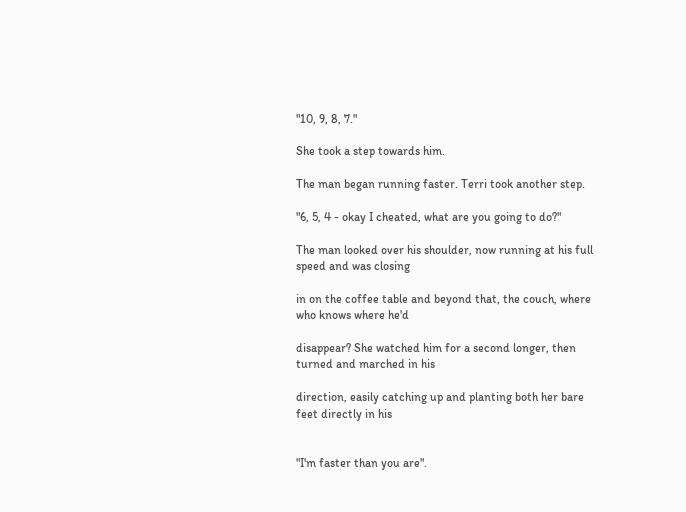"10, 9, 8, 7."

She took a step towards him.

The man began running faster. Terri took another step.

"6, 5, 4 - okay I cheated, what are you going to do?"

The man looked over his shoulder, now running at his full speed and was closing

in on the coffee table and beyond that, the couch, where who knows where he'd

disappear? She watched him for a second longer, then turned and marched in his

direction, easily catching up and planting both her bare feet directly in his


"I'm faster than you are".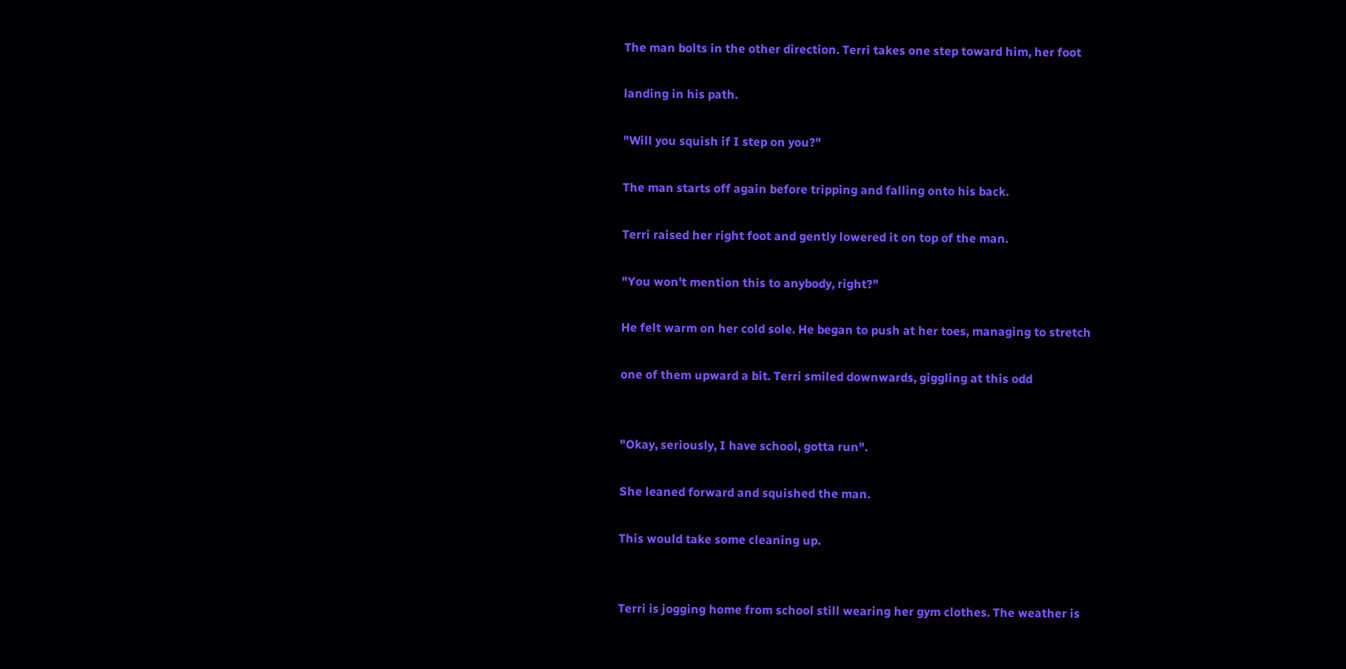The man bolts in the other direction. Terri takes one step toward him, her foot

landing in his path.

"Will you squish if I step on you?"

The man starts off again before tripping and falling onto his back.

Terri raised her right foot and gently lowered it on top of the man.

"You won't mention this to anybody, right?"

He felt warm on her cold sole. He began to push at her toes, managing to stretch

one of them upward a bit. Terri smiled downwards, giggling at this odd


"Okay, seriously, I have school, gotta run".

She leaned forward and squished the man.

This would take some cleaning up.


Terri is jogging home from school still wearing her gym clothes. The weather is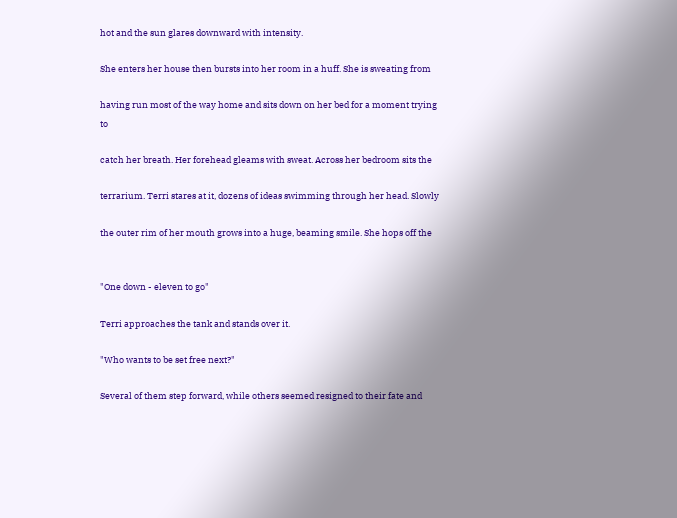hot and the sun glares downward with intensity.

She enters her house then bursts into her room in a huff. She is sweating from

having run most of the way home and sits down on her bed for a moment trying to

catch her breath. Her forehead gleams with sweat. Across her bedroom sits the

terrarium. Terri stares at it, dozens of ideas swimming through her head. Slowly

the outer rim of her mouth grows into a huge, beaming smile. She hops off the


"One down - eleven to go"

Terri approaches the tank and stands over it.

"Who wants to be set free next?"

Several of them step forward, while others seemed resigned to their fate and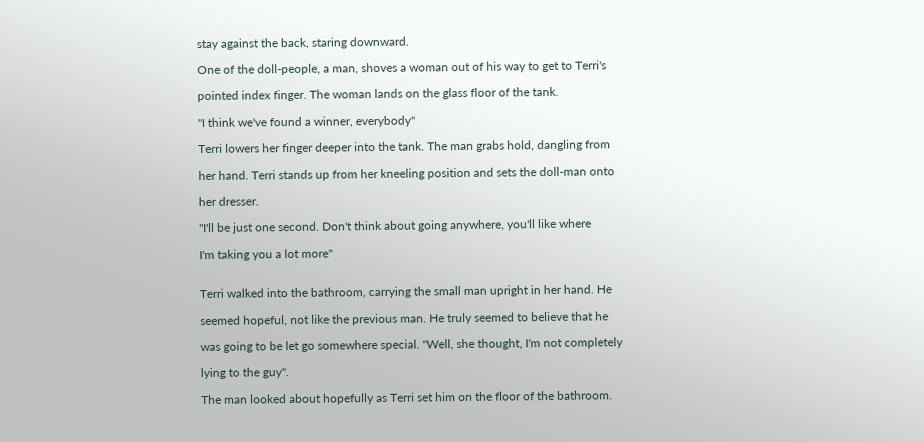stay against the back, staring downward.

One of the doll-people, a man, shoves a woman out of his way to get to Terri's

pointed index finger. The woman lands on the glass floor of the tank.

"I think we've found a winner, everybody"

Terri lowers her finger deeper into the tank. The man grabs hold, dangling from

her hand. Terri stands up from her kneeling position and sets the doll-man onto

her dresser.

"I'll be just one second. Don't think about going anywhere, you'll like where

I'm taking you a lot more"


Terri walked into the bathroom, carrying the small man upright in her hand. He

seemed hopeful, not like the previous man. He truly seemed to believe that he

was going to be let go somewhere special. "Well, she thought, I'm not completely

lying to the guy".

The man looked about hopefully as Terri set him on the floor of the bathroom.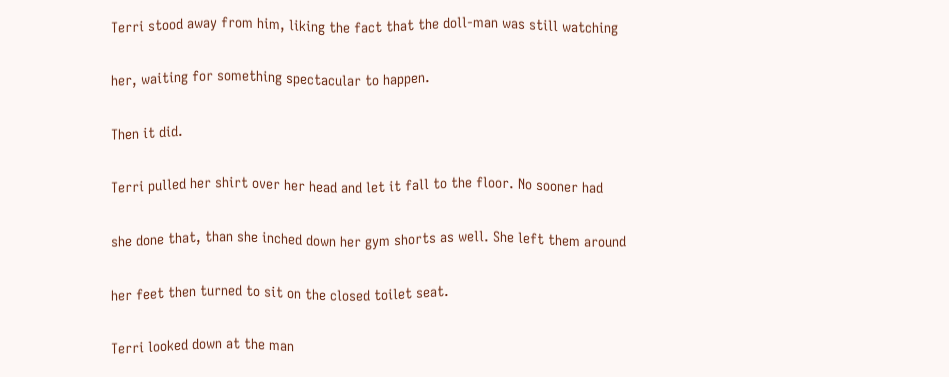Terri stood away from him, liking the fact that the doll-man was still watching

her, waiting for something spectacular to happen.

Then it did.

Terri pulled her shirt over her head and let it fall to the floor. No sooner had

she done that, than she inched down her gym shorts as well. She left them around

her feet then turned to sit on the closed toilet seat.

Terri looked down at the man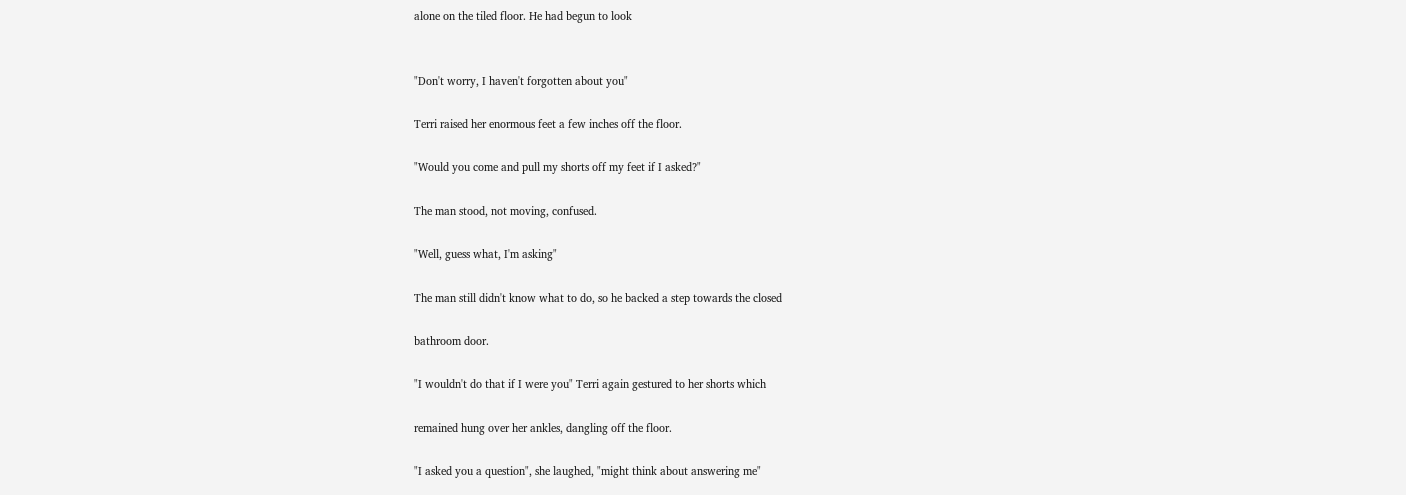alone on the tiled floor. He had begun to look


"Don't worry, I haven't forgotten about you"

Terri raised her enormous feet a few inches off the floor.

"Would you come and pull my shorts off my feet if I asked?"

The man stood, not moving, confused.

"Well, guess what, I'm asking"

The man still didn't know what to do, so he backed a step towards the closed

bathroom door.

"I wouldn't do that if I were you" Terri again gestured to her shorts which

remained hung over her ankles, dangling off the floor.

"I asked you a question", she laughed, "might think about answering me"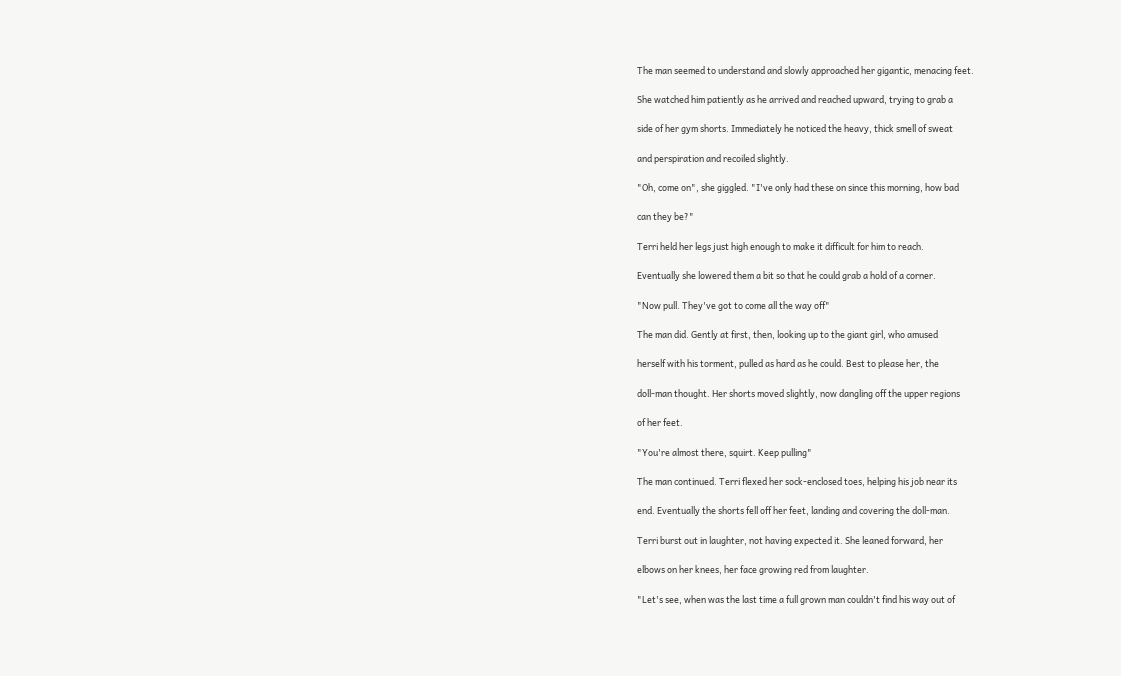The man seemed to understand and slowly approached her gigantic, menacing feet.

She watched him patiently as he arrived and reached upward, trying to grab a

side of her gym shorts. Immediately he noticed the heavy, thick smell of sweat

and perspiration and recoiled slightly.

"Oh, come on", she giggled. "I've only had these on since this morning, how bad

can they be?"

Terri held her legs just high enough to make it difficult for him to reach.

Eventually she lowered them a bit so that he could grab a hold of a corner.

"Now pull. They've got to come all the way off"

The man did. Gently at first, then, looking up to the giant girl, who amused

herself with his torment, pulled as hard as he could. Best to please her, the

doll-man thought. Her shorts moved slightly, now dangling off the upper regions

of her feet.

"You're almost there, squirt. Keep pulling"

The man continued. Terri flexed her sock-enclosed toes, helping his job near its

end. Eventually the shorts fell off her feet, landing and covering the doll-man.

Terri burst out in laughter, not having expected it. She leaned forward, her

elbows on her knees, her face growing red from laughter.

"Let's see, when was the last time a full grown man couldn't find his way out of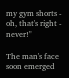my gym shorts - oh, that's right - never!"

The man's face soon emerged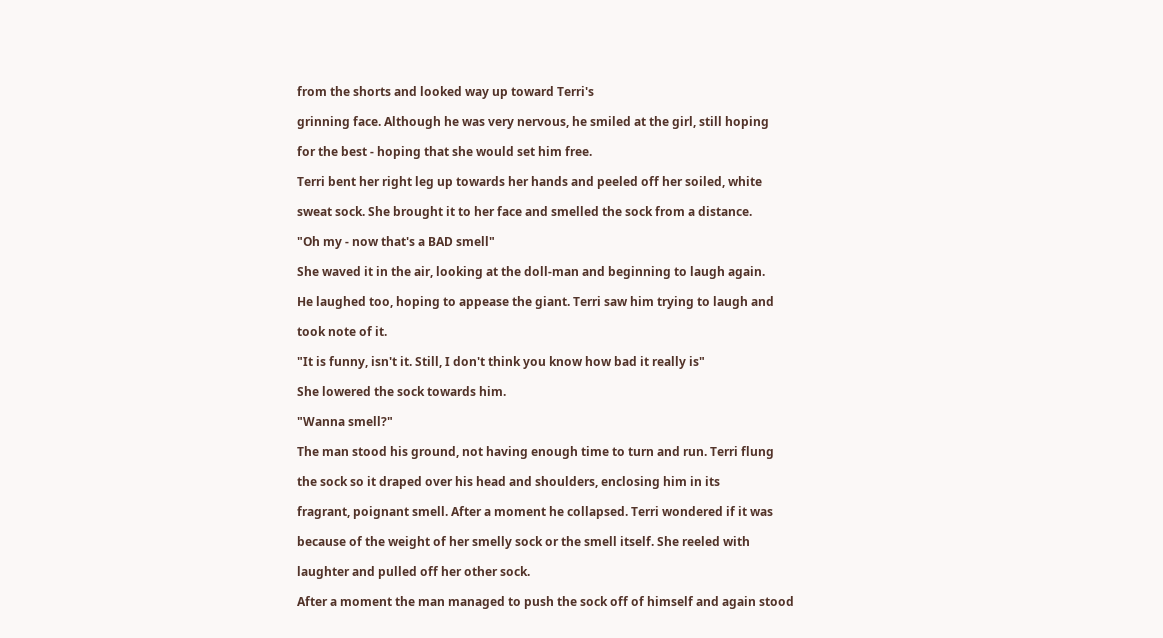from the shorts and looked way up toward Terri's

grinning face. Although he was very nervous, he smiled at the girl, still hoping

for the best - hoping that she would set him free.

Terri bent her right leg up towards her hands and peeled off her soiled, white

sweat sock. She brought it to her face and smelled the sock from a distance.

"Oh my - now that's a BAD smell"

She waved it in the air, looking at the doll-man and beginning to laugh again.

He laughed too, hoping to appease the giant. Terri saw him trying to laugh and

took note of it.

"It is funny, isn't it. Still, I don't think you know how bad it really is"

She lowered the sock towards him.

"Wanna smell?"

The man stood his ground, not having enough time to turn and run. Terri flung

the sock so it draped over his head and shoulders, enclosing him in its

fragrant, poignant smell. After a moment he collapsed. Terri wondered if it was

because of the weight of her smelly sock or the smell itself. She reeled with

laughter and pulled off her other sock.

After a moment the man managed to push the sock off of himself and again stood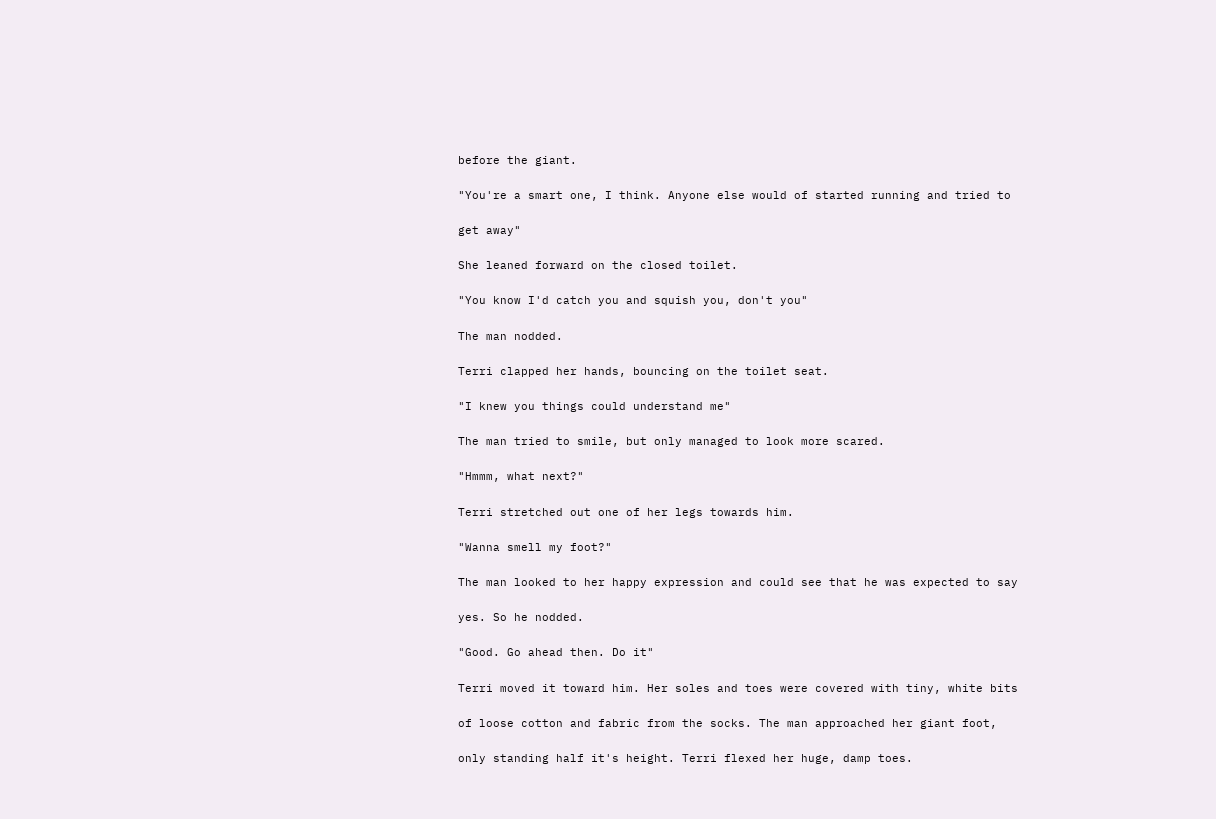before the giant.

"You're a smart one, I think. Anyone else would of started running and tried to

get away"

She leaned forward on the closed toilet.

"You know I'd catch you and squish you, don't you"

The man nodded.

Terri clapped her hands, bouncing on the toilet seat.

"I knew you things could understand me"

The man tried to smile, but only managed to look more scared.

"Hmmm, what next?"

Terri stretched out one of her legs towards him.

"Wanna smell my foot?"

The man looked to her happy expression and could see that he was expected to say

yes. So he nodded.

"Good. Go ahead then. Do it"

Terri moved it toward him. Her soles and toes were covered with tiny, white bits

of loose cotton and fabric from the socks. The man approached her giant foot,

only standing half it's height. Terri flexed her huge, damp toes.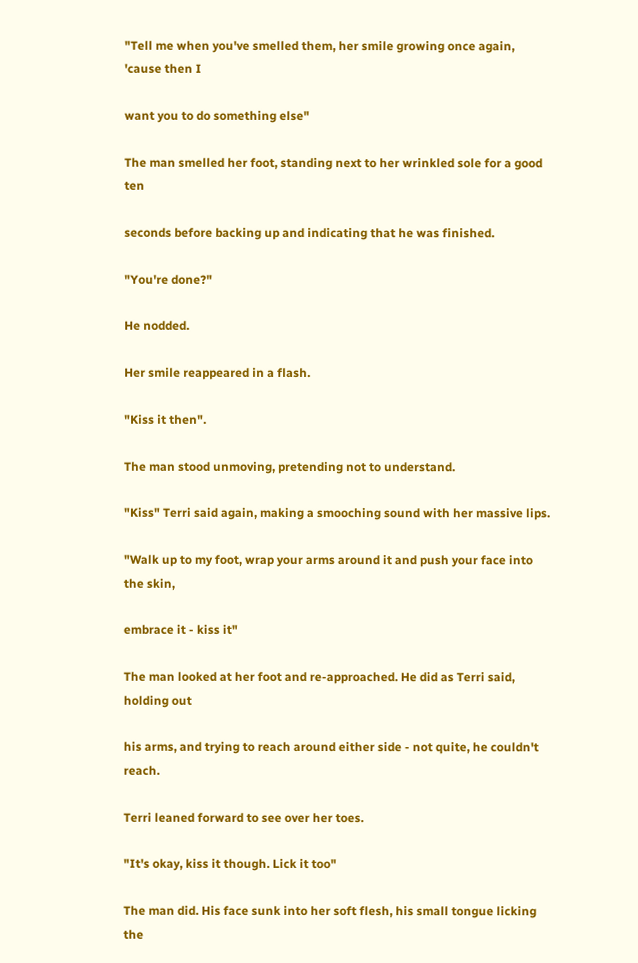"Tell me when you've smelled them, her smile growing once again, 'cause then I

want you to do something else"

The man smelled her foot, standing next to her wrinkled sole for a good ten

seconds before backing up and indicating that he was finished.

"You're done?"

He nodded.

Her smile reappeared in a flash.

"Kiss it then".

The man stood unmoving, pretending not to understand.

"Kiss" Terri said again, making a smooching sound with her massive lips.

"Walk up to my foot, wrap your arms around it and push your face into the skin,

embrace it - kiss it"

The man looked at her foot and re-approached. He did as Terri said, holding out

his arms, and trying to reach around either side - not quite, he couldn't reach.

Terri leaned forward to see over her toes.

"It's okay, kiss it though. Lick it too"

The man did. His face sunk into her soft flesh, his small tongue licking the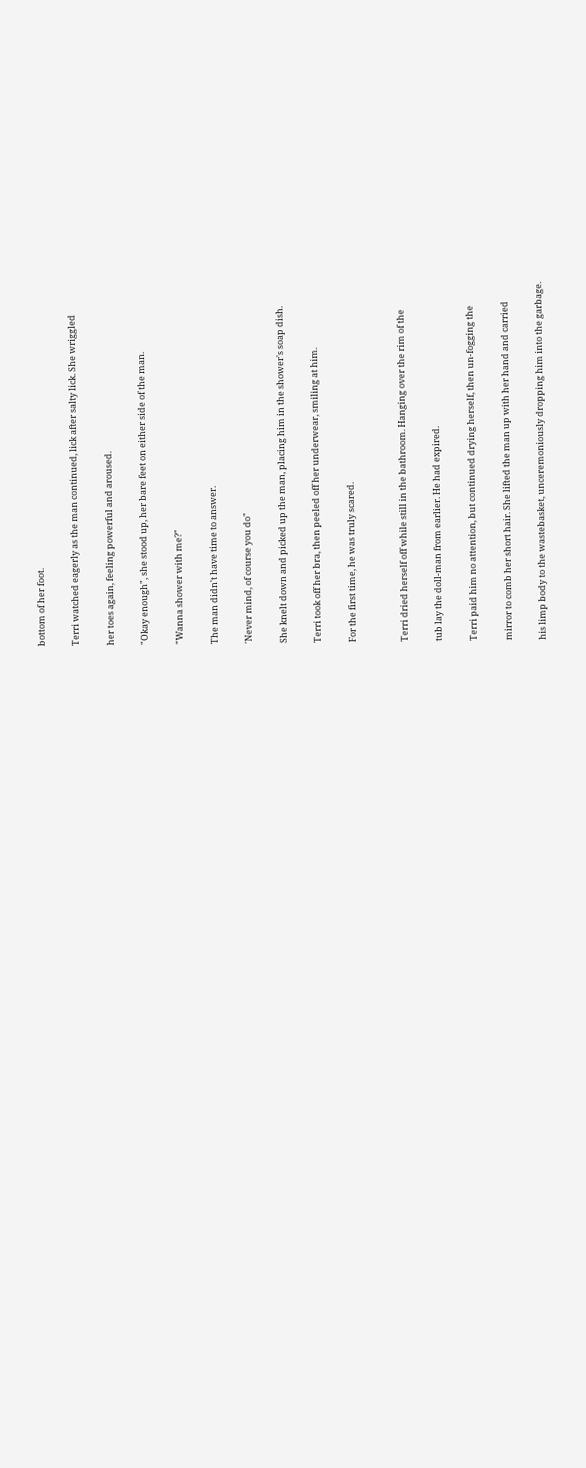bottom of her foot.

Terri watched eagerly as the man continued, lick after salty lick. She wriggled

her toes again, feeling powerful and aroused.

"Okay enough", she stood up, her bare feet on either side of the man.

"Wanna shower with me?"

The man didn't have time to answer.

'Never mind, of course you do"

She knelt down and picked up the man, placing him in the shower's soap dish.

Terri took off her bra, then peeled off her underwear, smiling at him.

For the first time, he was truly scared.


Terri dried herself off while still in the bathroom. Hanging over the rim of the

tub lay the doll-man from earlier. He had expired.

Terri paid him no attention, but continued drying herself, then un-fogging the

mirror to comb her short hair. She lifted the man up with her hand and carried

his limp body to the wastebasket, unceremoniously dropping him into the garbage.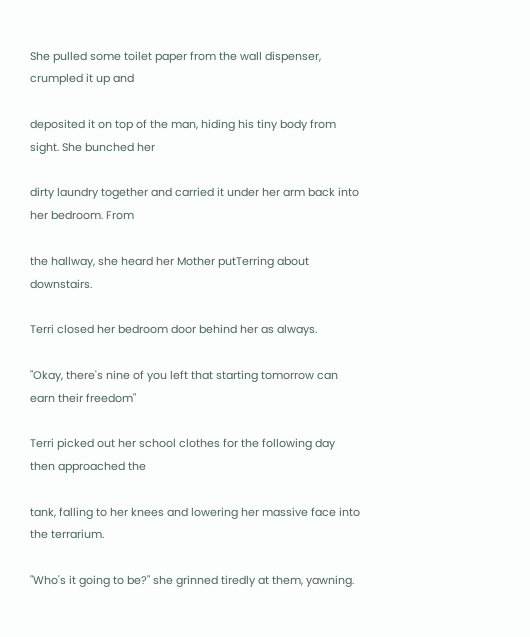She pulled some toilet paper from the wall dispenser, crumpled it up and

deposited it on top of the man, hiding his tiny body from sight. She bunched her

dirty laundry together and carried it under her arm back into her bedroom. From

the hallway, she heard her Mother putTerring about downstairs.

Terri closed her bedroom door behind her as always.

"Okay, there's nine of you left that starting tomorrow can earn their freedom"

Terri picked out her school clothes for the following day then approached the

tank, falling to her knees and lowering her massive face into the terrarium.

"Who's it going to be?" she grinned tiredly at them, yawning.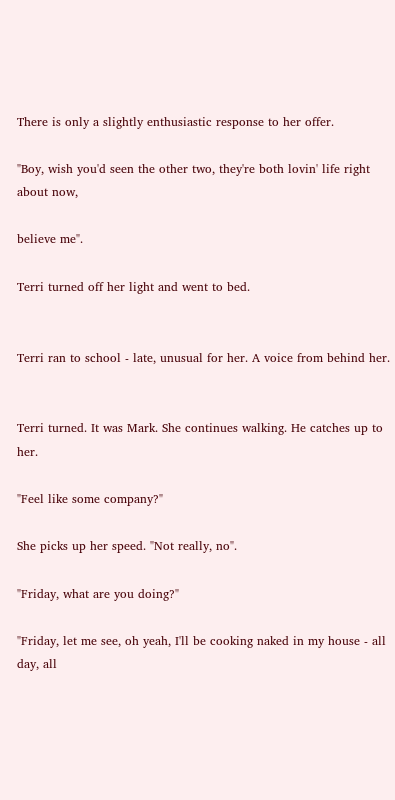There is only a slightly enthusiastic response to her offer.

"Boy, wish you'd seen the other two, they're both lovin' life right about now,

believe me".

Terri turned off her light and went to bed.


Terri ran to school - late, unusual for her. A voice from behind her.


Terri turned. It was Mark. She continues walking. He catches up to her.

"Feel like some company?"

She picks up her speed. "Not really, no".

"Friday, what are you doing?"

"Friday, let me see, oh yeah, I'll be cooking naked in my house - all day, all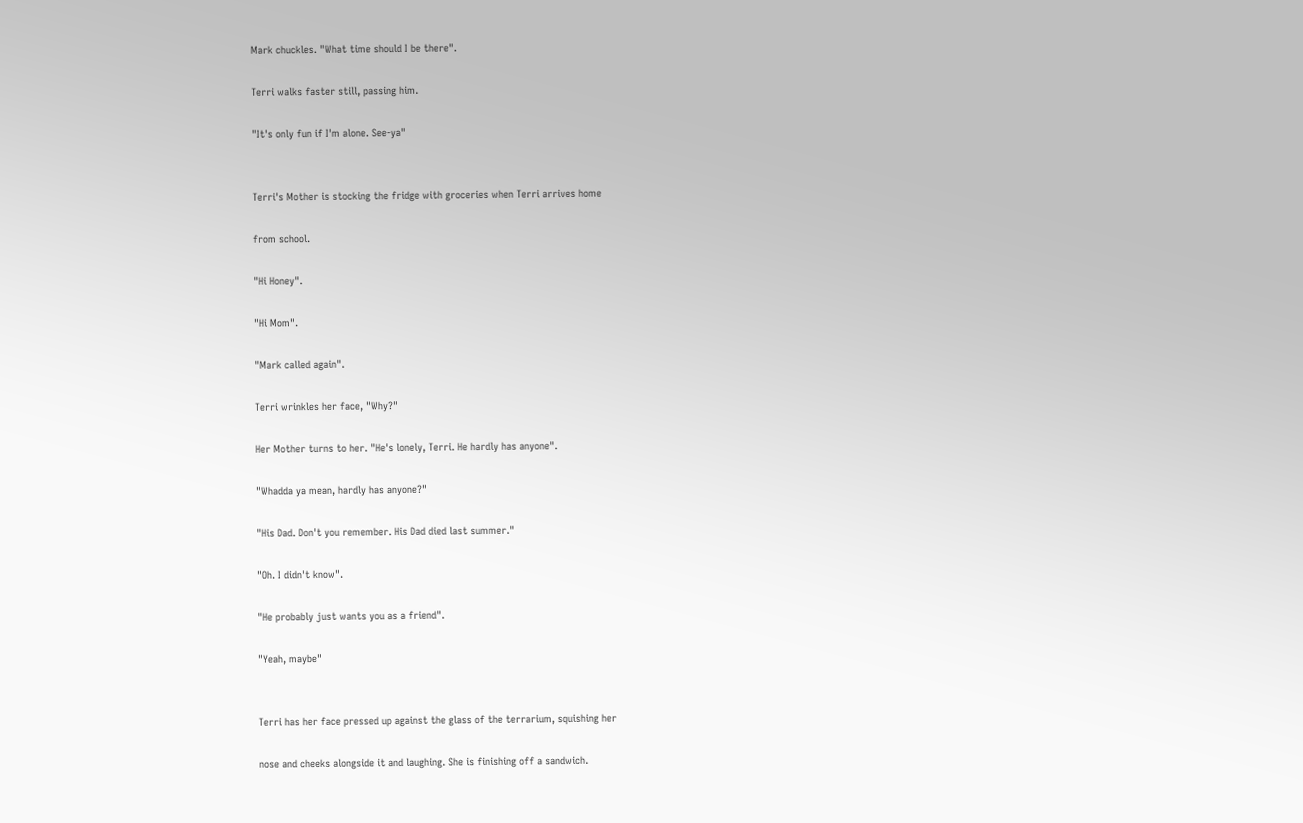Mark chuckles. "What time should I be there".

Terri walks faster still, passing him.

"It's only fun if I'm alone. See-ya"


Terri's Mother is stocking the fridge with groceries when Terri arrives home

from school.

"Hi Honey".

"Hi Mom".

"Mark called again".

Terri wrinkles her face, "Why?"

Her Mother turns to her. "He's lonely, Terri. He hardly has anyone".

"Whadda ya mean, hardly has anyone?"

"His Dad. Don't you remember. His Dad died last summer."

"Oh. I didn't know".

"He probably just wants you as a friend".

"Yeah, maybe"


Terri has her face pressed up against the glass of the terrarium, squishing her

nose and cheeks alongside it and laughing. She is finishing off a sandwich.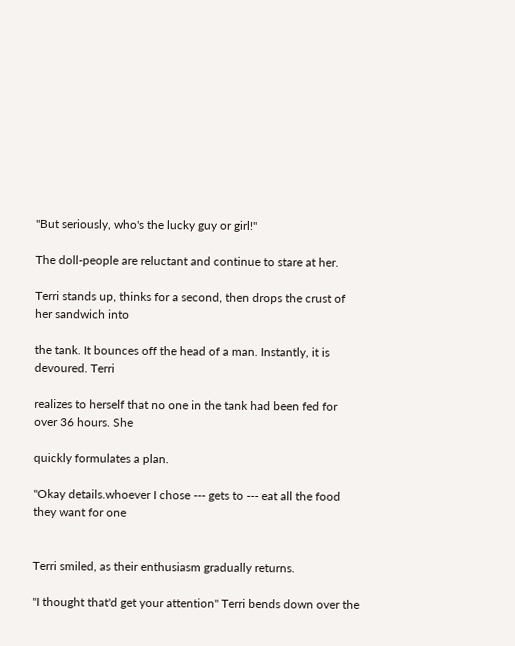"But seriously, who's the lucky guy or girl!"

The doll-people are reluctant and continue to stare at her.

Terri stands up, thinks for a second, then drops the crust of her sandwich into

the tank. It bounces off the head of a man. Instantly, it is devoured. Terri

realizes to herself that no one in the tank had been fed for over 36 hours. She

quickly formulates a plan.

"Okay details.whoever I chose --- gets to --- eat all the food they want for one


Terri smiled, as their enthusiasm gradually returns.

"I thought that'd get your attention" Terri bends down over the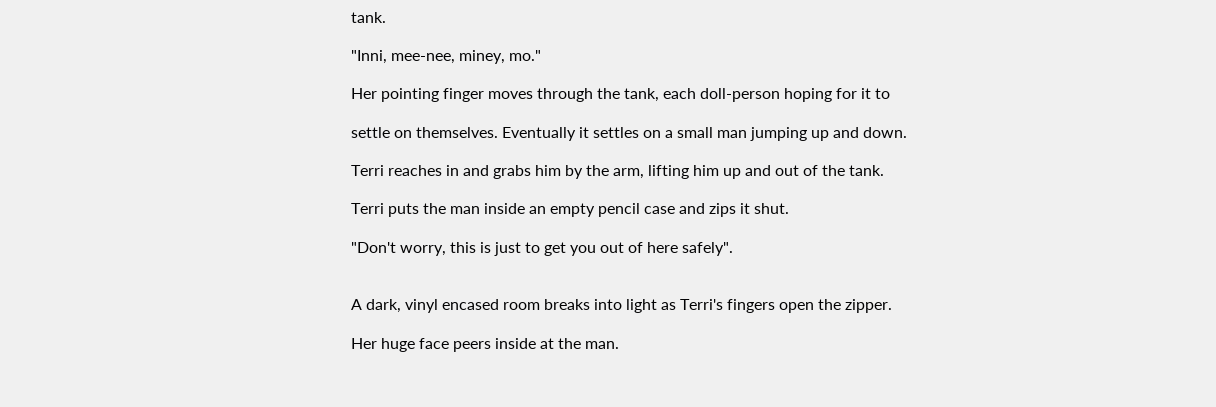tank.

"Inni, mee-nee, miney, mo."

Her pointing finger moves through the tank, each doll-person hoping for it to

settle on themselves. Eventually it settles on a small man jumping up and down.

Terri reaches in and grabs him by the arm, lifting him up and out of the tank.

Terri puts the man inside an empty pencil case and zips it shut.

"Don't worry, this is just to get you out of here safely".


A dark, vinyl encased room breaks into light as Terri's fingers open the zipper.

Her huge face peers inside at the man.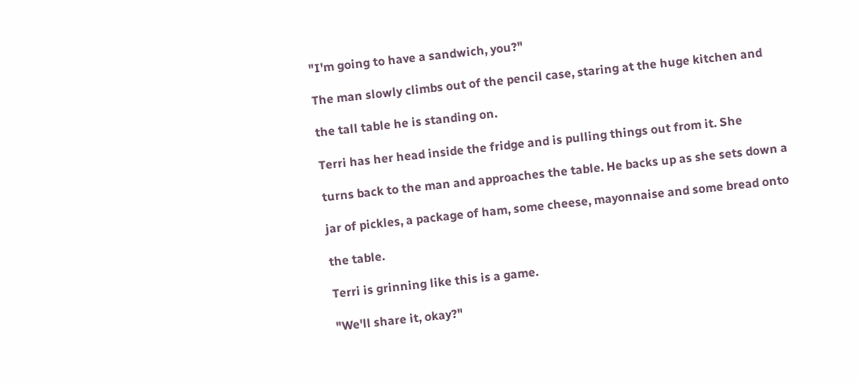"I'm going to have a sandwich, you?"

The man slowly climbs out of the pencil case, staring at the huge kitchen and

the tall table he is standing on.

Terri has her head inside the fridge and is pulling things out from it. She

turns back to the man and approaches the table. He backs up as she sets down a

jar of pickles, a package of ham, some cheese, mayonnaise and some bread onto

the table.

Terri is grinning like this is a game.

"We'll share it, okay?"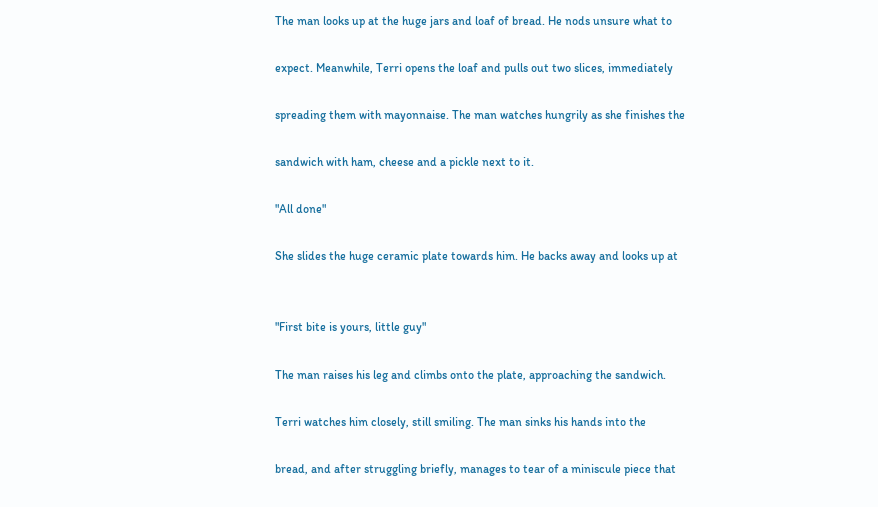The man looks up at the huge jars and loaf of bread. He nods unsure what to

expect. Meanwhile, Terri opens the loaf and pulls out two slices, immediately

spreading them with mayonnaise. The man watches hungrily as she finishes the

sandwich with ham, cheese and a pickle next to it.

"All done"

She slides the huge ceramic plate towards him. He backs away and looks up at


"First bite is yours, little guy"

The man raises his leg and climbs onto the plate, approaching the sandwich.

Terri watches him closely, still smiling. The man sinks his hands into the

bread, and after struggling briefly, manages to tear of a miniscule piece that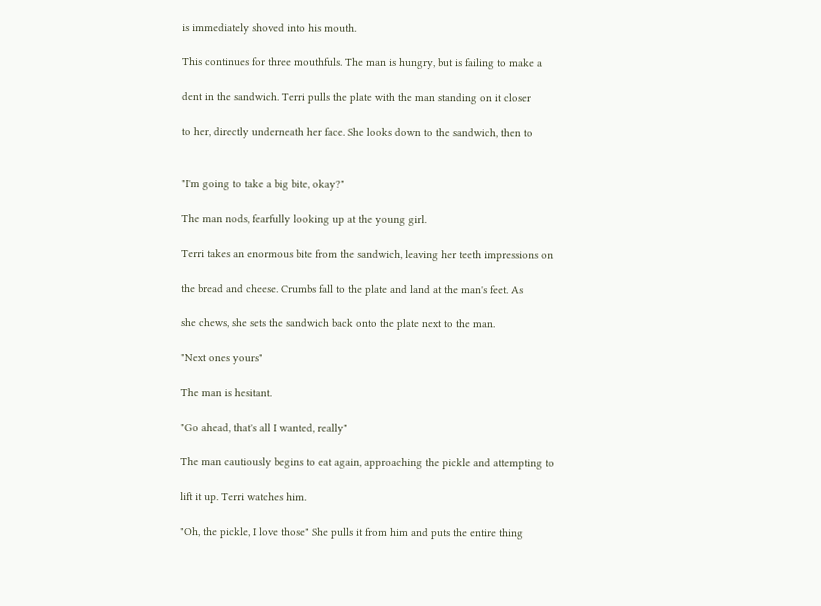is immediately shoved into his mouth.

This continues for three mouthfuls. The man is hungry, but is failing to make a

dent in the sandwich. Terri pulls the plate with the man standing on it closer

to her, directly underneath her face. She looks down to the sandwich, then to


"I'm going to take a big bite, okay?"

The man nods, fearfully looking up at the young girl.

Terri takes an enormous bite from the sandwich, leaving her teeth impressions on

the bread and cheese. Crumbs fall to the plate and land at the man's feet. As

she chews, she sets the sandwich back onto the plate next to the man.

"Next ones yours"

The man is hesitant.

"Go ahead, that's all I wanted, really"

The man cautiously begins to eat again, approaching the pickle and attempting to

lift it up. Terri watches him.

"Oh, the pickle, I love those" She pulls it from him and puts the entire thing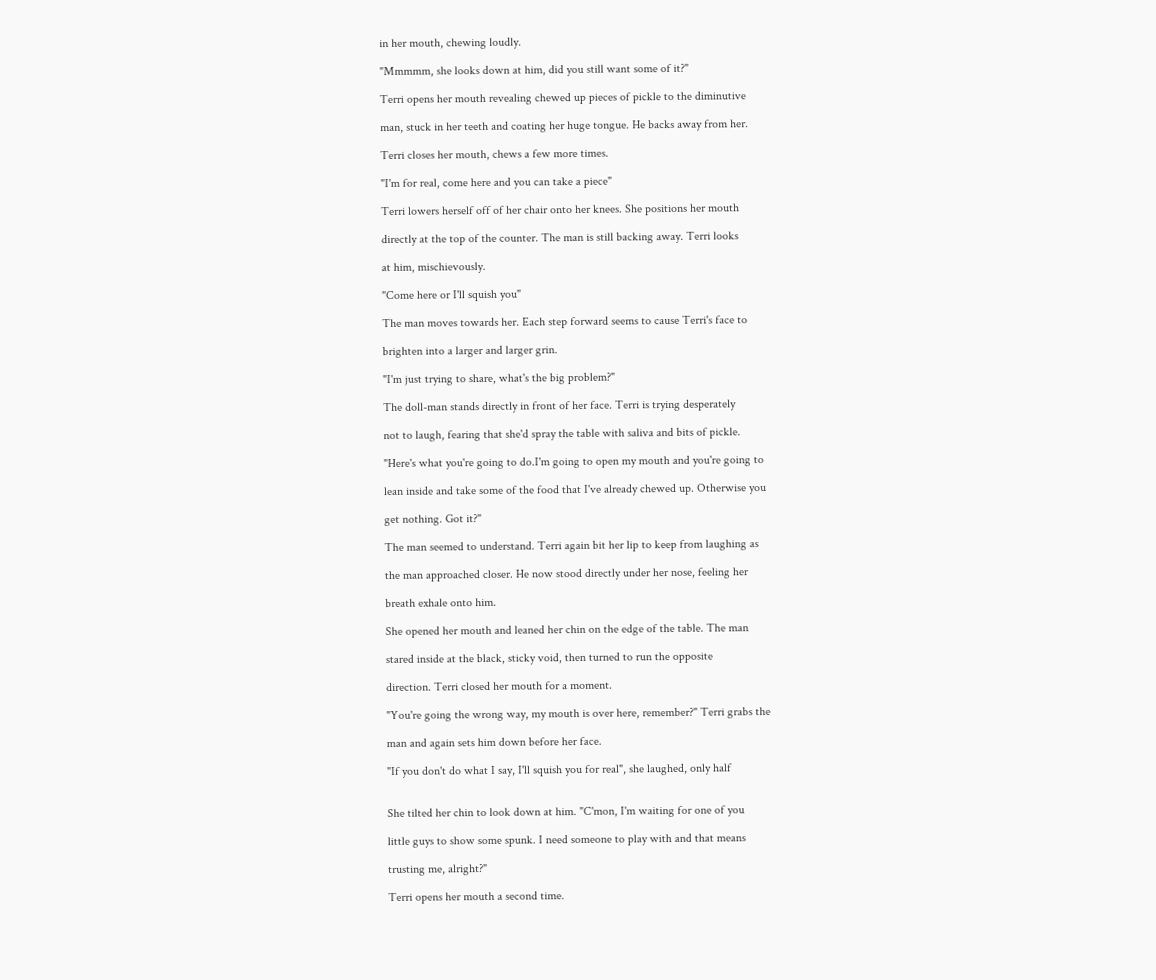in her mouth, chewing loudly.

"Mmmmm, she looks down at him, did you still want some of it?"

Terri opens her mouth revealing chewed up pieces of pickle to the diminutive

man, stuck in her teeth and coating her huge tongue. He backs away from her.

Terri closes her mouth, chews a few more times.

"I'm for real, come here and you can take a piece"

Terri lowers herself off of her chair onto her knees. She positions her mouth

directly at the top of the counter. The man is still backing away. Terri looks

at him, mischievously.

"Come here or I'll squish you"

The man moves towards her. Each step forward seems to cause Terri's face to

brighten into a larger and larger grin.

"I'm just trying to share, what's the big problem?"

The doll-man stands directly in front of her face. Terri is trying desperately

not to laugh, fearing that she'd spray the table with saliva and bits of pickle.

"Here's what you're going to do.I'm going to open my mouth and you're going to

lean inside and take some of the food that I've already chewed up. Otherwise you

get nothing. Got it?"

The man seemed to understand. Terri again bit her lip to keep from laughing as

the man approached closer. He now stood directly under her nose, feeling her

breath exhale onto him.

She opened her mouth and leaned her chin on the edge of the table. The man

stared inside at the black, sticky void, then turned to run the opposite

direction. Terri closed her mouth for a moment.

"You're going the wrong way, my mouth is over here, remember?" Terri grabs the

man and again sets him down before her face.

"If you don't do what I say, I'll squish you for real", she laughed, only half


She tilted her chin to look down at him. "C'mon, I'm waiting for one of you

little guys to show some spunk. I need someone to play with and that means

trusting me, alright?"

Terri opens her mouth a second time.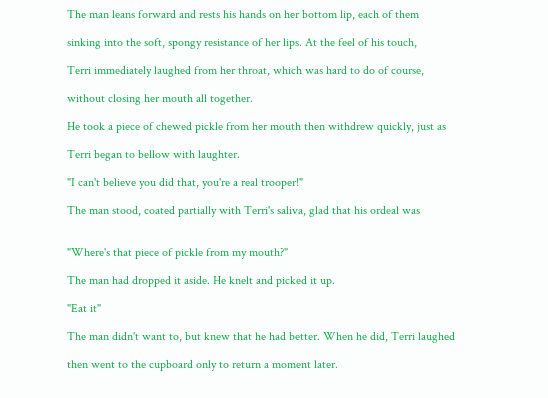The man leans forward and rests his hands on her bottom lip, each of them

sinking into the soft, spongy resistance of her lips. At the feel of his touch,

Terri immediately laughed from her throat, which was hard to do of course,

without closing her mouth all together.

He took a piece of chewed pickle from her mouth then withdrew quickly, just as

Terri began to bellow with laughter.

"I can't believe you did that, you're a real trooper!"

The man stood, coated partially with Terri's saliva, glad that his ordeal was


"Where's that piece of pickle from my mouth?"

The man had dropped it aside. He knelt and picked it up.

"Eat it"

The man didn't want to, but knew that he had better. When he did, Terri laughed

then went to the cupboard only to return a moment later.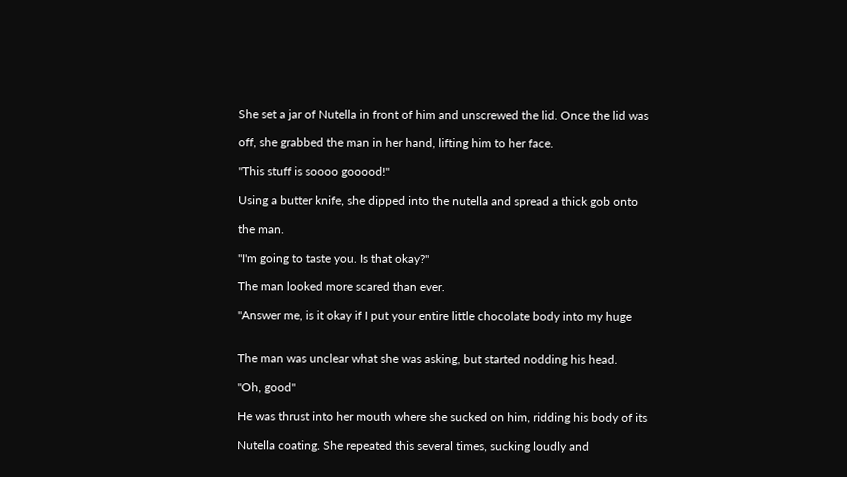She set a jar of Nutella in front of him and unscrewed the lid. Once the lid was

off, she grabbed the man in her hand, lifting him to her face.

"This stuff is soooo gooood!"

Using a butter knife, she dipped into the nutella and spread a thick gob onto

the man.

"I'm going to taste you. Is that okay?"

The man looked more scared than ever.

"Answer me, is it okay if I put your entire little chocolate body into my huge


The man was unclear what she was asking, but started nodding his head.

"Oh, good"

He was thrust into her mouth where she sucked on him, ridding his body of its

Nutella coating. She repeated this several times, sucking loudly and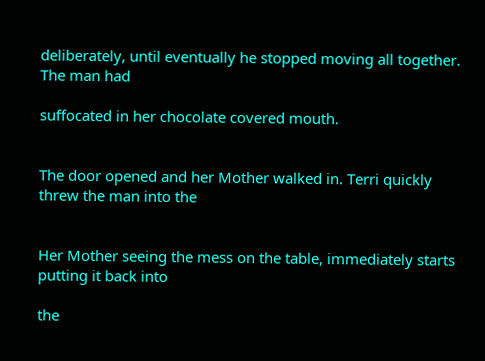deliberately, until eventually he stopped moving all together. The man had

suffocated in her chocolate covered mouth.


The door opened and her Mother walked in. Terri quickly threw the man into the


Her Mother seeing the mess on the table, immediately starts putting it back into

the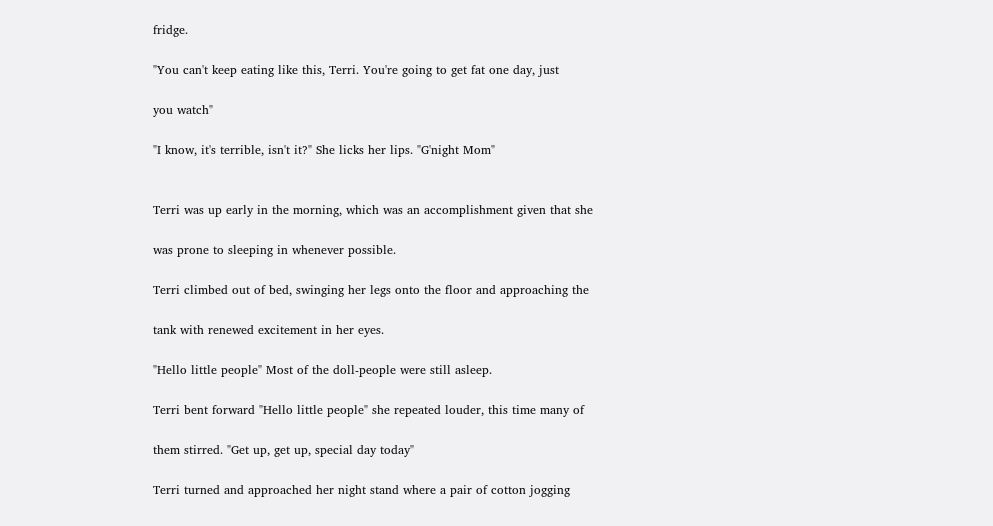fridge.

"You can't keep eating like this, Terri. You're going to get fat one day, just

you watch"

"I know, it's terrible, isn't it?" She licks her lips. "G'night Mom"


Terri was up early in the morning, which was an accomplishment given that she

was prone to sleeping in whenever possible.

Terri climbed out of bed, swinging her legs onto the floor and approaching the

tank with renewed excitement in her eyes.

"Hello little people" Most of the doll-people were still asleep.

Terri bent forward "Hello little people" she repeated louder, this time many of

them stirred. "Get up, get up, special day today"

Terri turned and approached her night stand where a pair of cotton jogging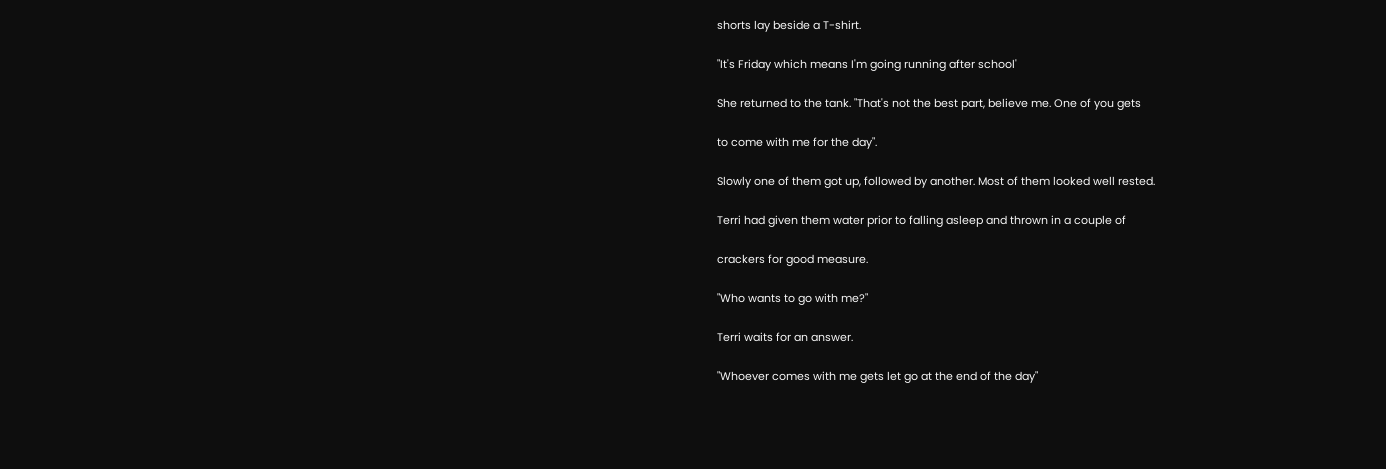shorts lay beside a T-shirt.

"It's Friday which means I'm going running after school'

She returned to the tank. "That's not the best part, believe me. One of you gets

to come with me for the day".

Slowly one of them got up, followed by another. Most of them looked well rested.

Terri had given them water prior to falling asleep and thrown in a couple of

crackers for good measure.

"Who wants to go with me?"

Terri waits for an answer.

"Whoever comes with me gets let go at the end of the day"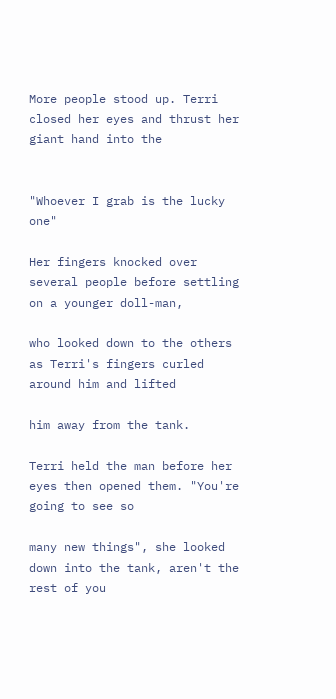More people stood up. Terri closed her eyes and thrust her giant hand into the


"Whoever I grab is the lucky one"

Her fingers knocked over several people before settling on a younger doll-man,

who looked down to the others as Terri's fingers curled around him and lifted

him away from the tank.

Terri held the man before her eyes then opened them. "You're going to see so

many new things", she looked down into the tank, aren't the rest of you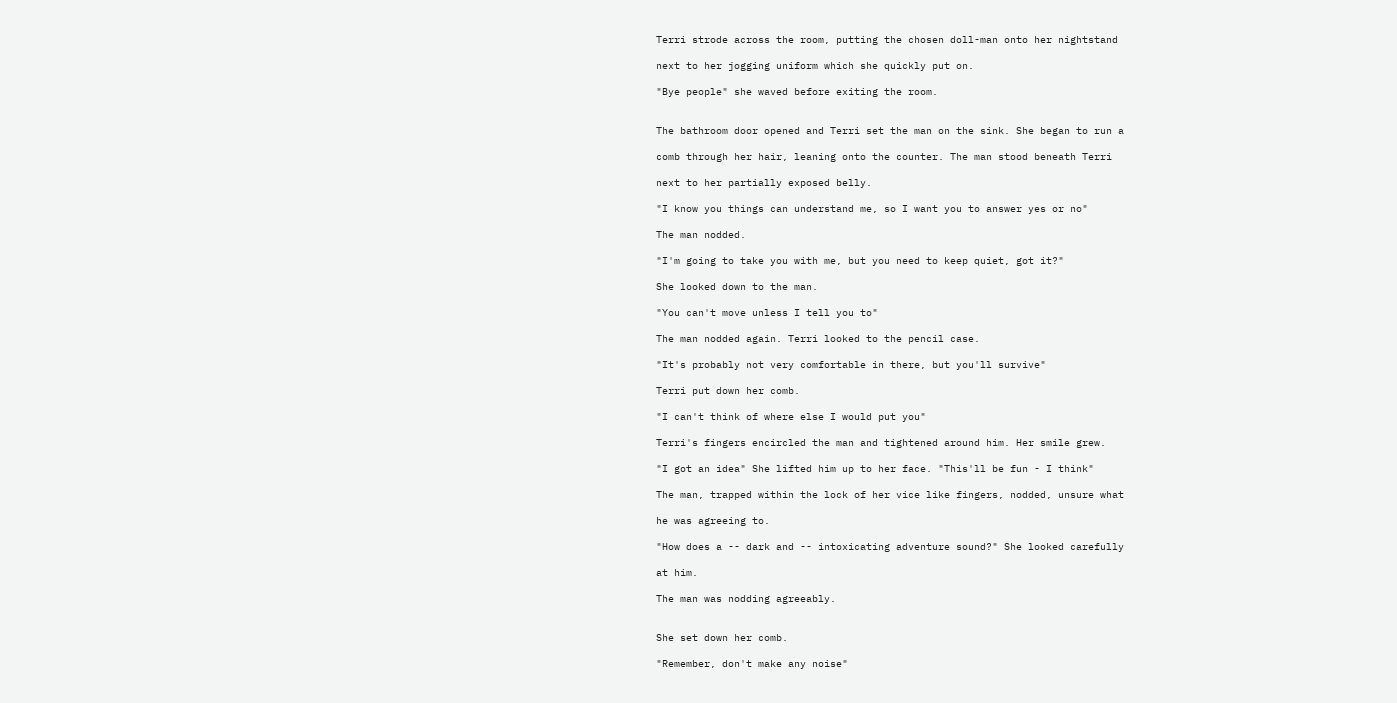Terri strode across the room, putting the chosen doll-man onto her nightstand

next to her jogging uniform which she quickly put on.

"Bye people" she waved before exiting the room.


The bathroom door opened and Terri set the man on the sink. She began to run a

comb through her hair, leaning onto the counter. The man stood beneath Terri

next to her partially exposed belly.

"I know you things can understand me, so I want you to answer yes or no"

The man nodded.

"I'm going to take you with me, but you need to keep quiet, got it?"

She looked down to the man.

"You can't move unless I tell you to"

The man nodded again. Terri looked to the pencil case.

"It's probably not very comfortable in there, but you'll survive"

Terri put down her comb.

"I can't think of where else I would put you"

Terri's fingers encircled the man and tightened around him. Her smile grew.

"I got an idea" She lifted him up to her face. "This'll be fun - I think"

The man, trapped within the lock of her vice like fingers, nodded, unsure what

he was agreeing to.

"How does a -- dark and -- intoxicating adventure sound?" She looked carefully

at him.

The man was nodding agreeably.


She set down her comb.

"Remember, don't make any noise"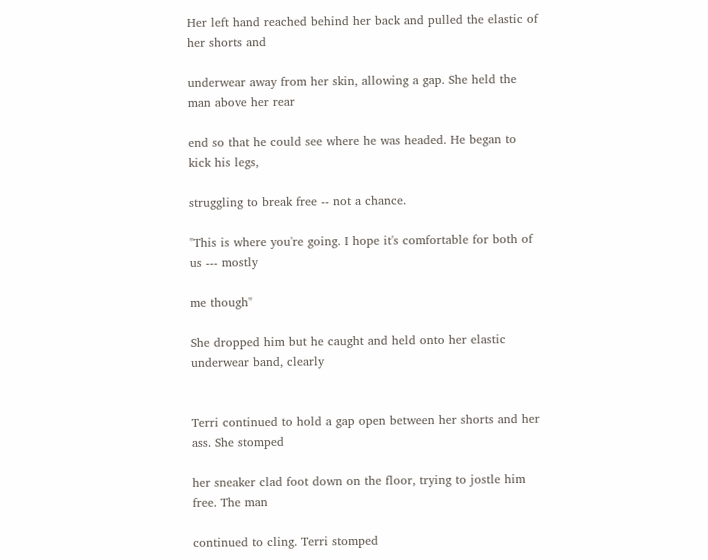Her left hand reached behind her back and pulled the elastic of her shorts and

underwear away from her skin, allowing a gap. She held the man above her rear

end so that he could see where he was headed. He began to kick his legs,

struggling to break free -- not a chance.

"This is where you're going. I hope it's comfortable for both of us --- mostly

me though"

She dropped him but he caught and held onto her elastic underwear band, clearly


Terri continued to hold a gap open between her shorts and her ass. She stomped

her sneaker clad foot down on the floor, trying to jostle him free. The man

continued to cling. Terri stomped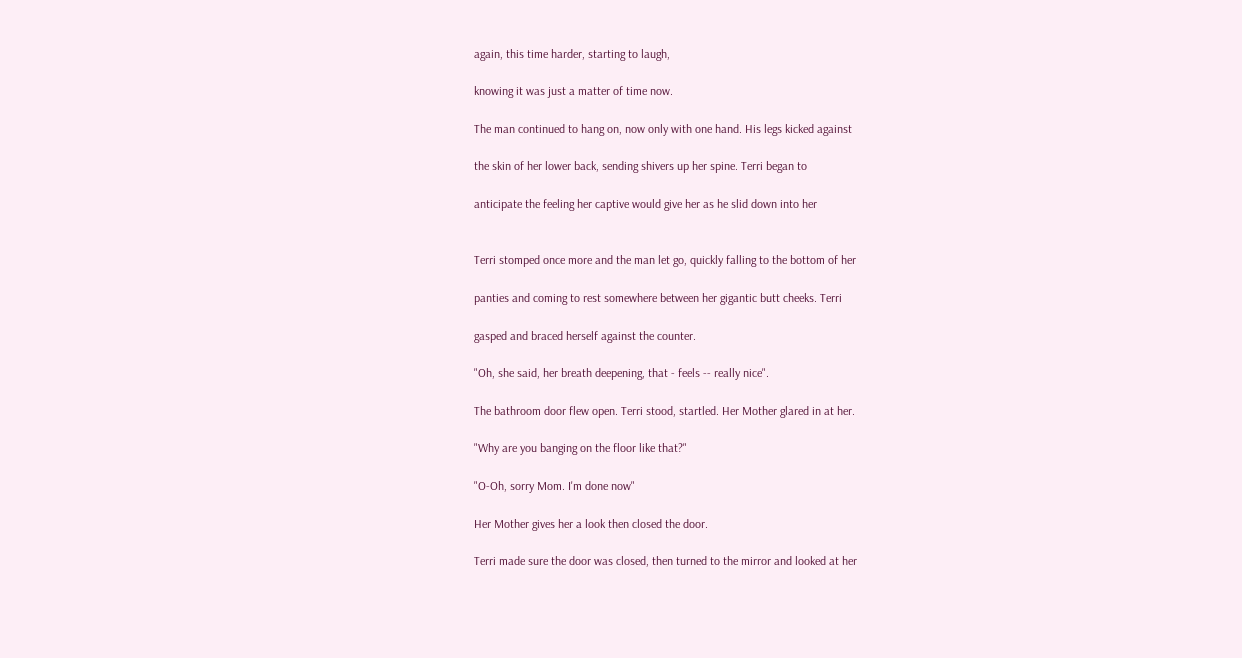again, this time harder, starting to laugh,

knowing it was just a matter of time now.

The man continued to hang on, now only with one hand. His legs kicked against

the skin of her lower back, sending shivers up her spine. Terri began to

anticipate the feeling her captive would give her as he slid down into her


Terri stomped once more and the man let go, quickly falling to the bottom of her

panties and coming to rest somewhere between her gigantic butt cheeks. Terri

gasped and braced herself against the counter.

"Oh, she said, her breath deepening, that - feels -- really nice".

The bathroom door flew open. Terri stood, startled. Her Mother glared in at her.

"Why are you banging on the floor like that?"

"O-Oh, sorry Mom. I'm done now"

Her Mother gives her a look then closed the door.

Terri made sure the door was closed, then turned to the mirror and looked at her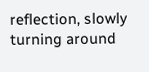reflection, slowly turning around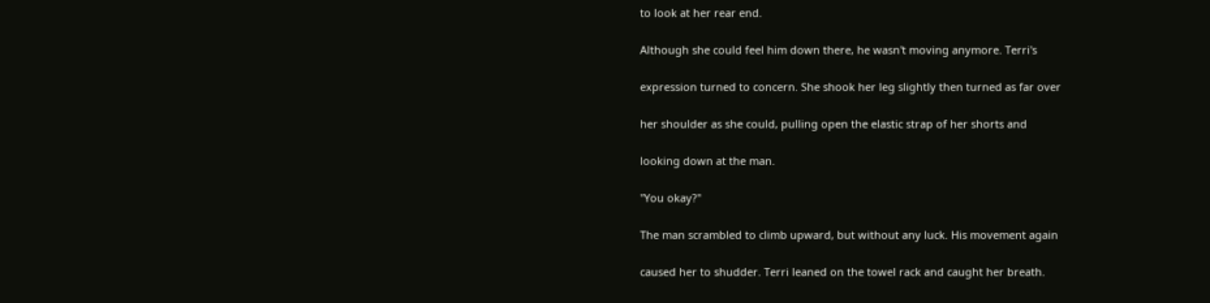to look at her rear end.

Although she could feel him down there, he wasn't moving anymore. Terri's

expression turned to concern. She shook her leg slightly then turned as far over

her shoulder as she could, pulling open the elastic strap of her shorts and

looking down at the man.

"You okay?"

The man scrambled to climb upward, but without any luck. His movement again

caused her to shudder. Terri leaned on the towel rack and caught her breath.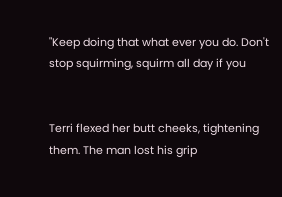"Keep doing that what ever you do. Don't stop squirming, squirm all day if you


Terri flexed her butt cheeks, tightening them. The man lost his grip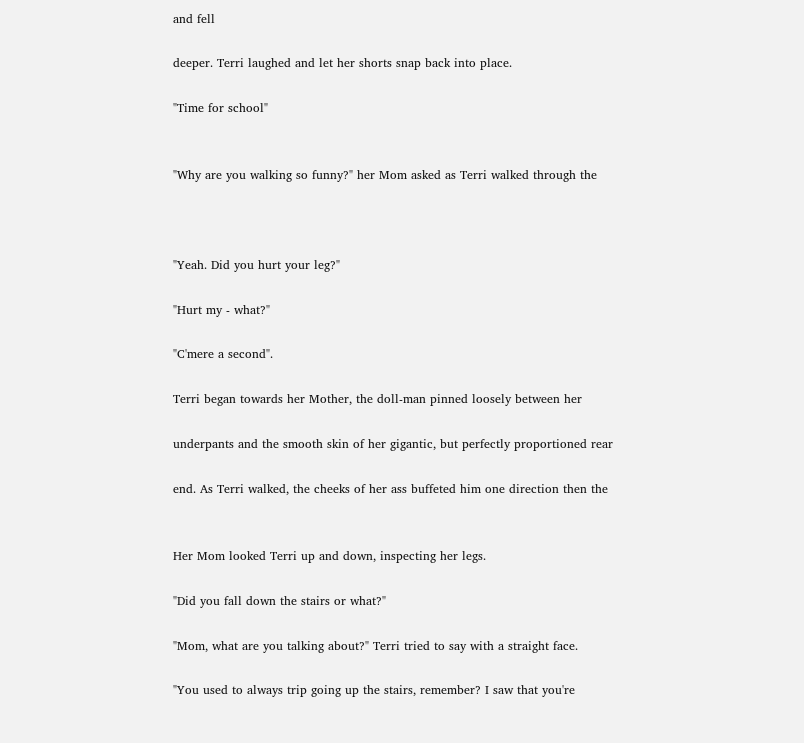and fell

deeper. Terri laughed and let her shorts snap back into place.

"Time for school"


"Why are you walking so funny?" her Mom asked as Terri walked through the



"Yeah. Did you hurt your leg?"

"Hurt my - what?"

"C'mere a second".

Terri began towards her Mother, the doll-man pinned loosely between her

underpants and the smooth skin of her gigantic, but perfectly proportioned rear

end. As Terri walked, the cheeks of her ass buffeted him one direction then the


Her Mom looked Terri up and down, inspecting her legs.

"Did you fall down the stairs or what?"

"Mom, what are you talking about?" Terri tried to say with a straight face.

"You used to always trip going up the stairs, remember? I saw that you're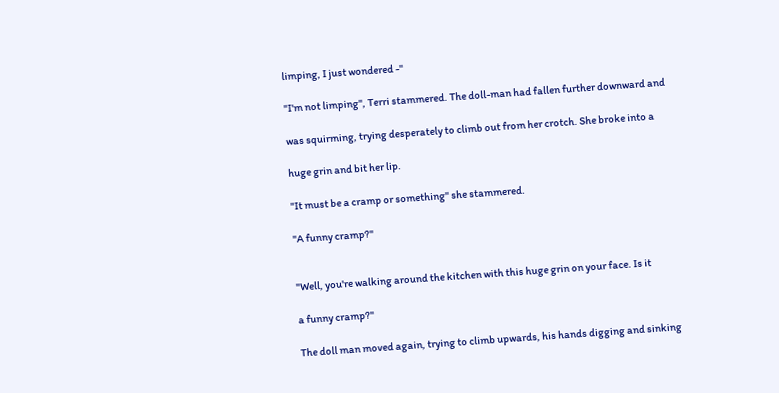limping, I just wondered -"

"I'm not limping", Terri stammered. The doll-man had fallen further downward and

was squirming, trying desperately to climb out from her crotch. She broke into a

huge grin and bit her lip.

"It must be a cramp or something" she stammered.

"A funny cramp?"


"Well, you're walking around the kitchen with this huge grin on your face. Is it

a funny cramp?"

The doll man moved again, trying to climb upwards, his hands digging and sinking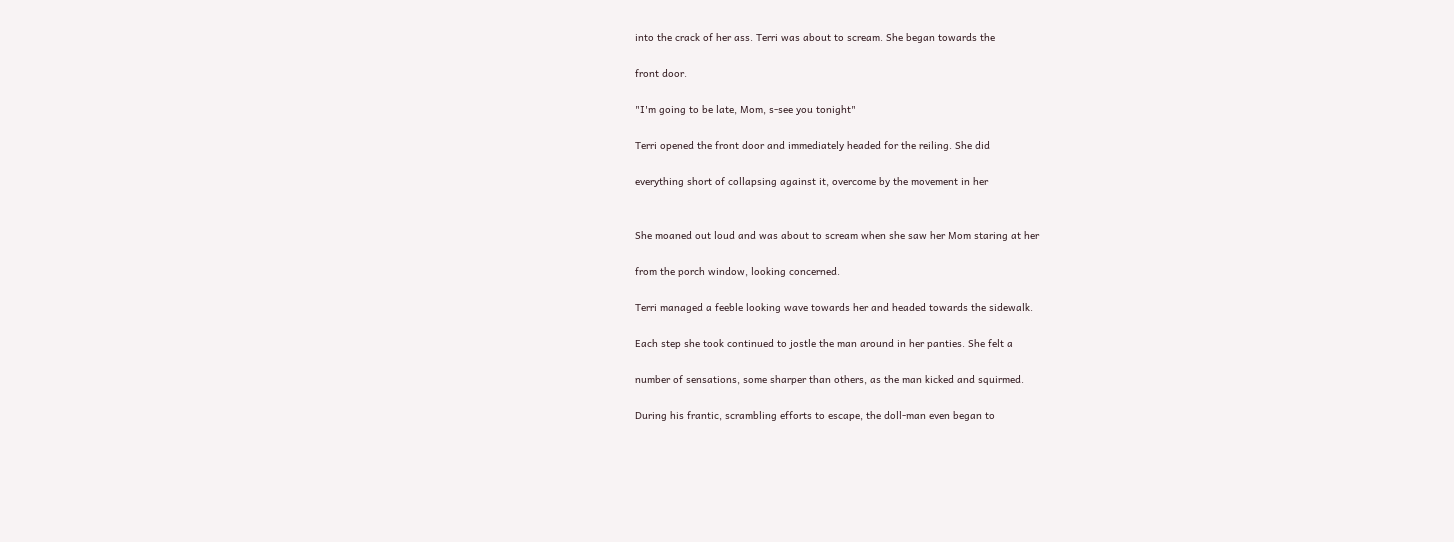into the crack of her ass. Terri was about to scream. She began towards the

front door.

"I'm going to be late, Mom, s-see you tonight"

Terri opened the front door and immediately headed for the reiling. She did

everything short of collapsing against it, overcome by the movement in her


She moaned out loud and was about to scream when she saw her Mom staring at her

from the porch window, looking concerned.

Terri managed a feeble looking wave towards her and headed towards the sidewalk.

Each step she took continued to jostle the man around in her panties. She felt a

number of sensations, some sharper than others, as the man kicked and squirmed.

During his frantic, scrambling efforts to escape, the doll-man even began to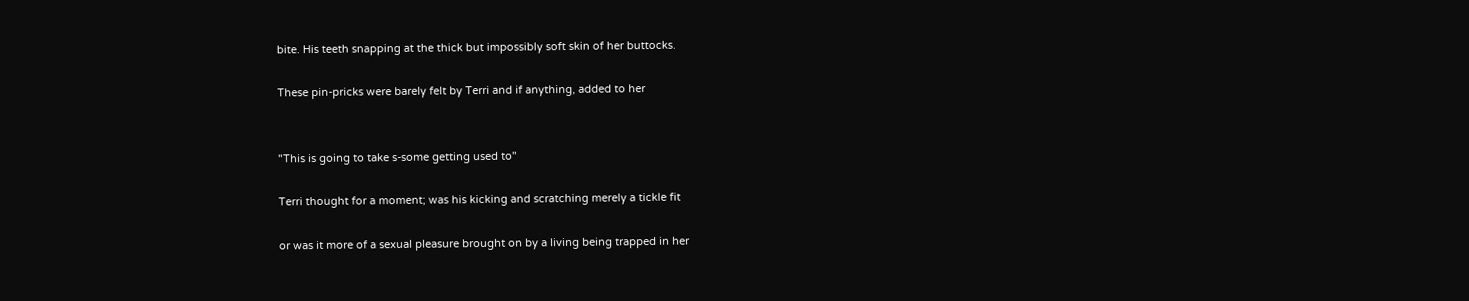bite. His teeth snapping at the thick but impossibly soft skin of her buttocks.

These pin-pricks were barely felt by Terri and if anything, added to her


"This is going to take s-some getting used to"

Terri thought for a moment; was his kicking and scratching merely a tickle fit

or was it more of a sexual pleasure brought on by a living being trapped in her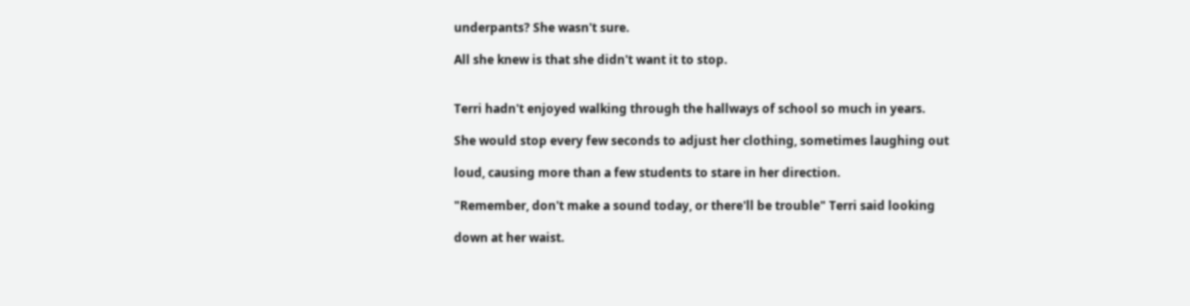underpants? She wasn't sure.

All she knew is that she didn't want it to stop.


Terri hadn't enjoyed walking through the hallways of school so much in years.

She would stop every few seconds to adjust her clothing, sometimes laughing out

loud, causing more than a few students to stare in her direction.

"Remember, don't make a sound today, or there'll be trouble" Terri said looking

down at her waist.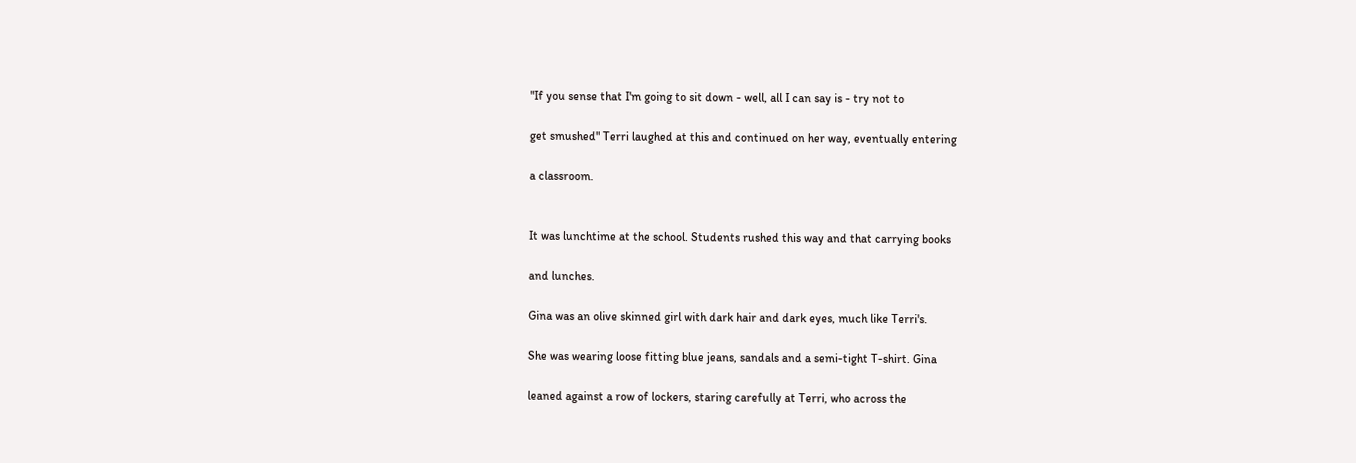"If you sense that I'm going to sit down - well, all I can say is - try not to

get smushed" Terri laughed at this and continued on her way, eventually entering

a classroom.


It was lunchtime at the school. Students rushed this way and that carrying books

and lunches.

Gina was an olive skinned girl with dark hair and dark eyes, much like Terri's.

She was wearing loose fitting blue jeans, sandals and a semi-tight T-shirt. Gina

leaned against a row of lockers, staring carefully at Terri, who across the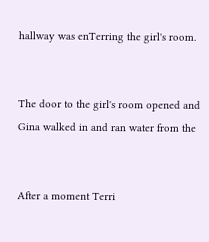hallway was enTerring the girl's room.


The door to the girl's room opened and Gina walked in and ran water from the


After a moment Terri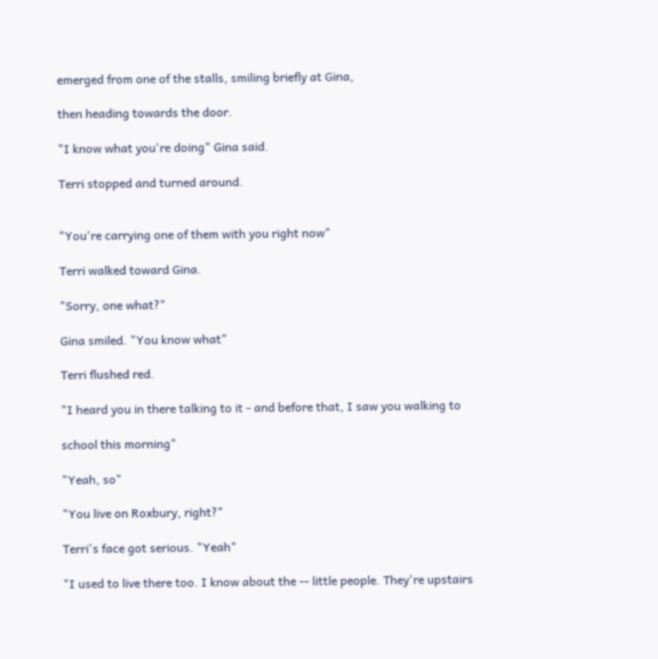emerged from one of the stalls, smiling briefly at Gina,

then heading towards the door.

"I know what you're doing" Gina said.

Terri stopped and turned around.


"You're carrying one of them with you right now"

Terri walked toward Gina.

"Sorry, one what?"

Gina smiled. "You know what"

Terri flushed red.

"I heard you in there talking to it - and before that, I saw you walking to

school this morning"

"Yeah, so"

"You live on Roxbury, right?"

Terri's face got serious. "Yeah"

"I used to live there too. I know about the -- little people. They're upstairs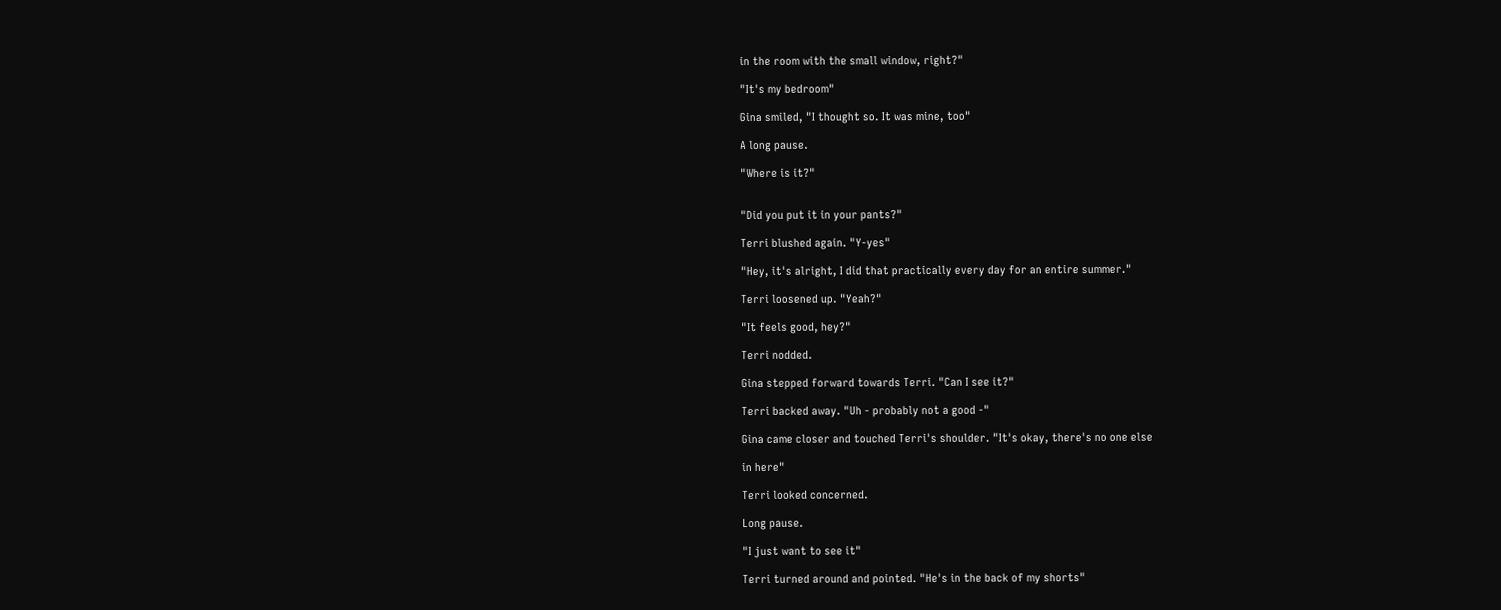in the room with the small window, right?"

"It's my bedroom"

Gina smiled, "I thought so. It was mine, too"

A long pause.

"Where is it?"


"Did you put it in your pants?"

Terri blushed again. "Y-yes"

"Hey, it's alright, I did that practically every day for an entire summer."

Terri loosened up. "Yeah?"

"It feels good, hey?"

Terri nodded.

Gina stepped forward towards Terri. "Can I see it?"

Terri backed away. "Uh - probably not a good -"

Gina came closer and touched Terri's shoulder. "It's okay, there's no one else

in here"

Terri looked concerned.

Long pause.

"I just want to see it"

Terri turned around and pointed. "He's in the back of my shorts"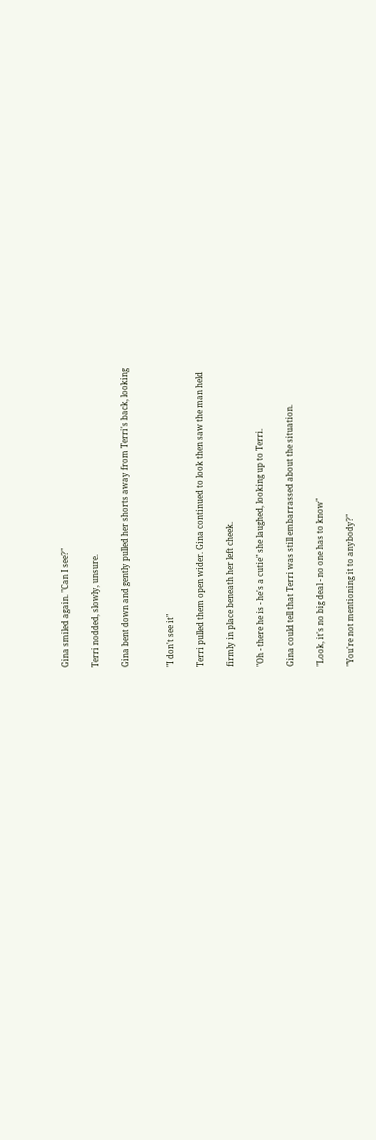Gina smiled again. "Can I see?"

Terri nodded, slowly, unsure.

Gina bent down and gently pulled her shorts away from Terri's back, looking


"I don't see it"

Terri pulled them open wider. Gina continued to look then saw the man held

firmly in place beneath her left cheek.

"Oh - there he is - he's a cutie" she laughed, looking up to Terri.

Gina could tell that Terri was still embarrassed about the situation.

"Look, it's no big deal - no one has to know"

"You're not mentioning it to anybody?"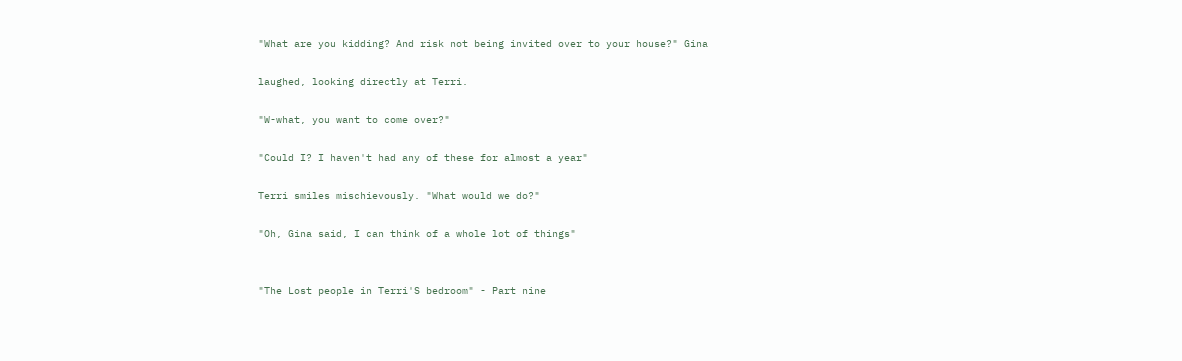"What are you kidding? And risk not being invited over to your house?" Gina

laughed, looking directly at Terri.

"W-what, you want to come over?"

"Could I? I haven't had any of these for almost a year"

Terri smiles mischievously. "What would we do?"

"Oh, Gina said, I can think of a whole lot of things"


"The Lost people in Terri'S bedroom" - Part nine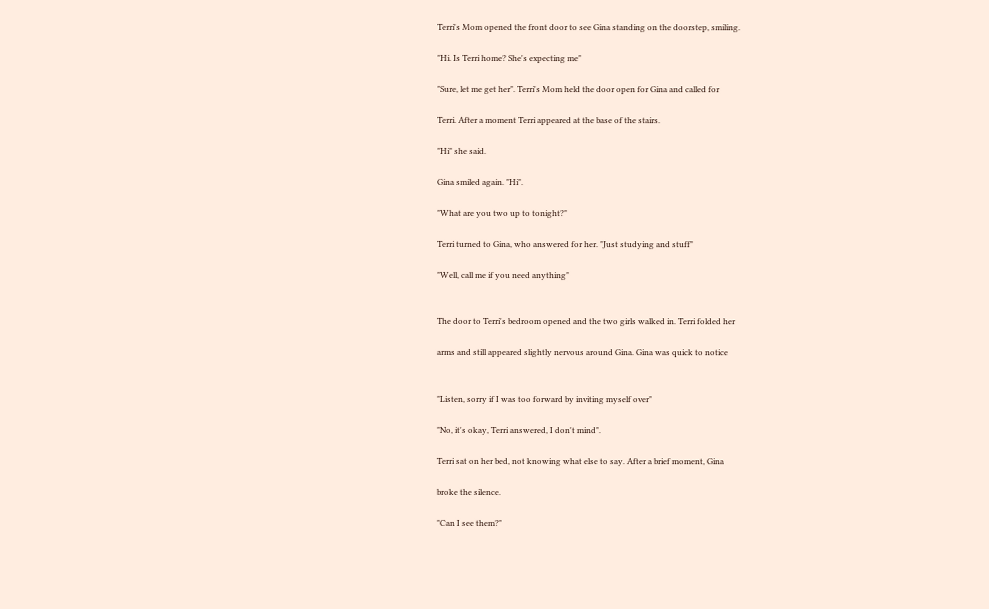Terri's Mom opened the front door to see Gina standing on the doorstep, smiling.

"Hi. Is Terri home? She's expecting me"

"Sure, let me get her". Terri's Mom held the door open for Gina and called for

Terri. After a moment Terri appeared at the base of the stairs.

"Hi" she said.

Gina smiled again. "Hi".

"What are you two up to tonight?"

Terri turned to Gina, who answered for her. "Just studying and stuff"

"Well, call me if you need anything"


The door to Terri's bedroom opened and the two girls walked in. Terri folded her

arms and still appeared slightly nervous around Gina. Gina was quick to notice


"Listen, sorry if I was too forward by inviting myself over"

"No, it's okay, Terri answered, I don't mind".

Terri sat on her bed, not knowing what else to say. After a brief moment, Gina

broke the silence.

"Can I see them?"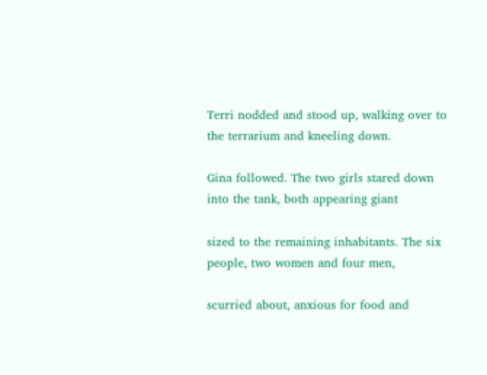Terri nodded and stood up, walking over to the terrarium and kneeling down.

Gina followed. The two girls stared down into the tank, both appearing giant

sized to the remaining inhabitants. The six people, two women and four men,

scurried about, anxious for food and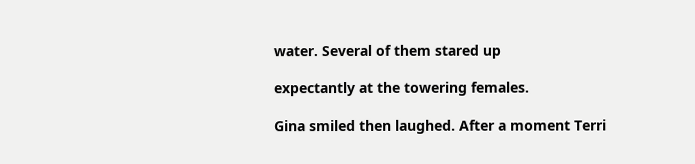water. Several of them stared up

expectantly at the towering females.

Gina smiled then laughed. After a moment Terri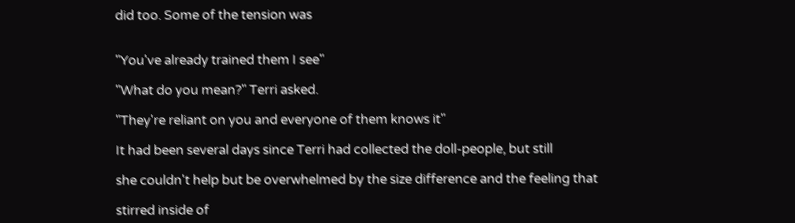did too. Some of the tension was


"You've already trained them I see"

"What do you mean?" Terri asked.

"They're reliant on you and everyone of them knows it"

It had been several days since Terri had collected the doll-people, but still

she couldn't help but be overwhelmed by the size difference and the feeling that

stirred inside of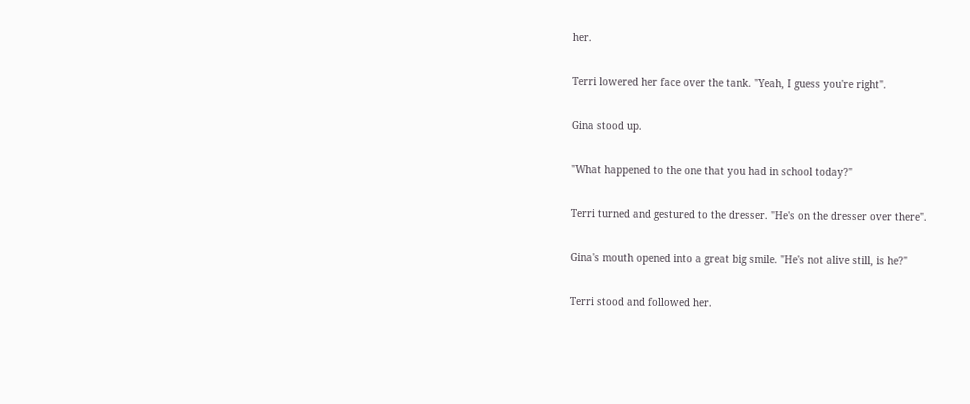her.

Terri lowered her face over the tank. "Yeah, I guess you're right".

Gina stood up.

"What happened to the one that you had in school today?"

Terri turned and gestured to the dresser. "He's on the dresser over there".

Gina's mouth opened into a great big smile. "He's not alive still, is he?"

Terri stood and followed her.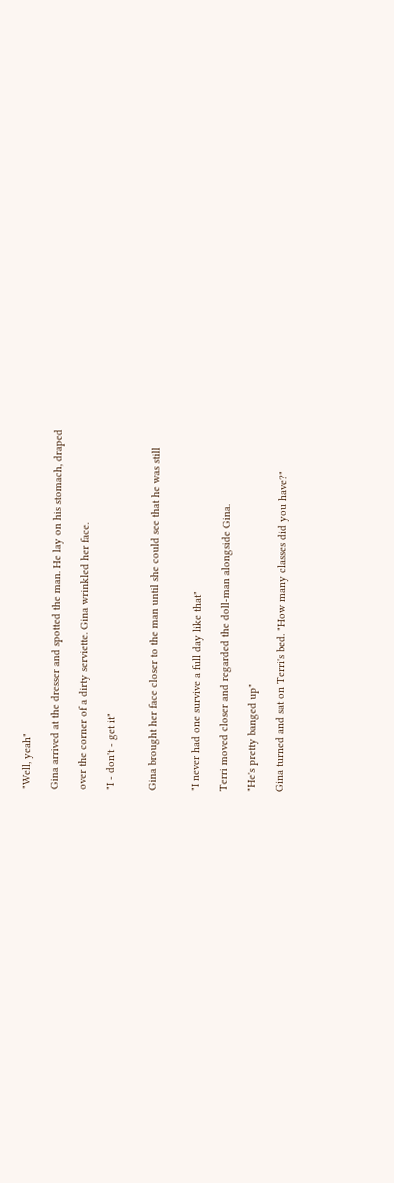"Well, yeah"

Gina arrived at the dresser and spotted the man. He lay on his stomach, draped

over the corner of a dirty serviette. Gina wrinkled her face.

"I - don't - get it"


Gina brought her face closer to the man until she could see that he was still


"I never had one survive a full day like that"

Terri moved closer and regarded the doll-man alongside Gina.

"He's pretty banged up"

Gina turned and sat on Terri's bed. "How many classes did you have?"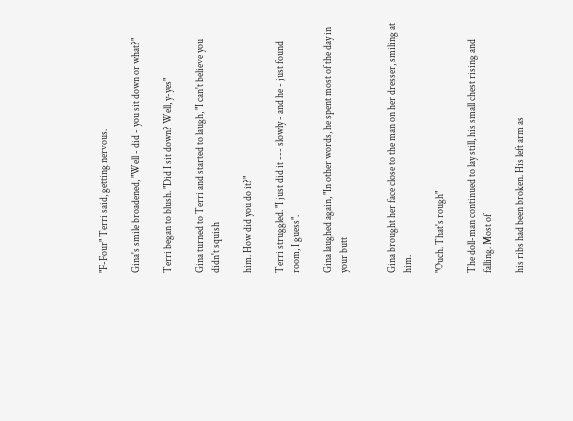"F-Four" Terri said, getting nervous.

Gina's smile broadened, "Well - did - you sit down or what?"

Terri began to blush. "Did I sit down? Well, y-yes"

Gina turned to Terri and started to laugh, "I can't believe you didn't squish

him. How did you do it?"

Terri struggled. "I just did it --- slowly - and he - just found room, I guess".

Gina laughed again, "In other words, he spent most of the day in your butt


Gina brought her face close to the man on her dresser, smiling at him.

"Ouch. That's rough"

The doll-man continued to lay still, his small chest rising and falling. Most of

his ribs had been broken. His left arm as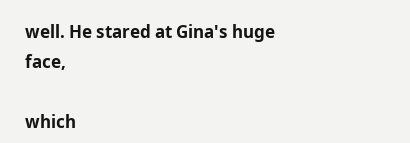well. He stared at Gina's huge face,

which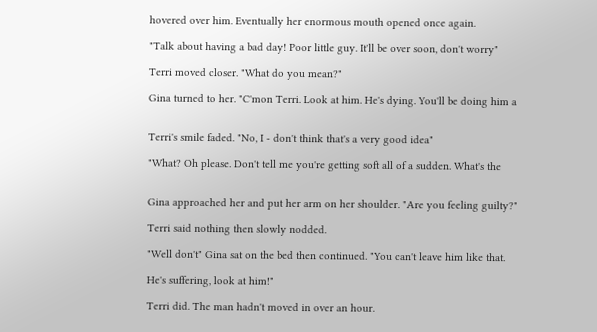hovered over him. Eventually her enormous mouth opened once again.

"Talk about having a bad day! Poor little guy. It'll be over soon, don't worry"

Terri moved closer. "What do you mean?"

Gina turned to her. "C'mon Terri. Look at him. He's dying. You'll be doing him a


Terri's smile faded. "No, I - don't think that's a very good idea"

"What? Oh please. Don't tell me you're getting soft all of a sudden. What's the


Gina approached her and put her arm on her shoulder. "Are you feeling guilty?"

Terri said nothing then slowly nodded.

"Well don't" Gina sat on the bed then continued. "You can't leave him like that.

He's suffering, look at him!"

Terri did. The man hadn't moved in over an hour.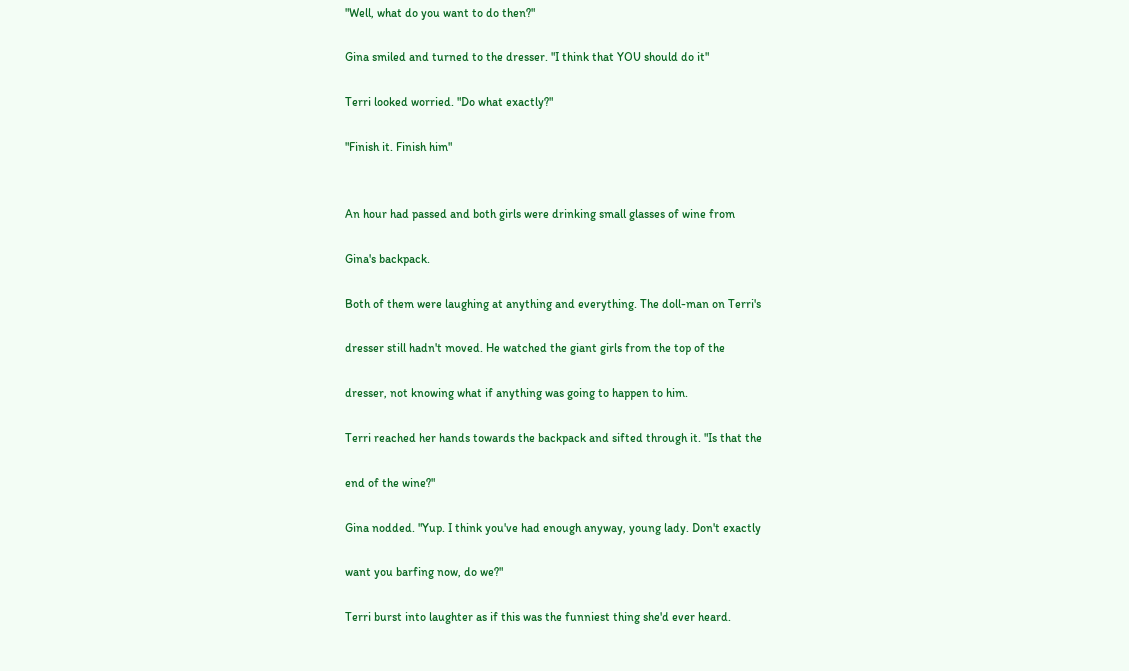"Well, what do you want to do then?"

Gina smiled and turned to the dresser. "I think that YOU should do it"

Terri looked worried. "Do what exactly?"

"Finish it. Finish him"


An hour had passed and both girls were drinking small glasses of wine from

Gina's backpack.

Both of them were laughing at anything and everything. The doll-man on Terri's

dresser still hadn't moved. He watched the giant girls from the top of the

dresser, not knowing what if anything was going to happen to him.

Terri reached her hands towards the backpack and sifted through it. "Is that the

end of the wine?"

Gina nodded. "Yup. I think you've had enough anyway, young lady. Don't exactly

want you barfing now, do we?"

Terri burst into laughter as if this was the funniest thing she'd ever heard.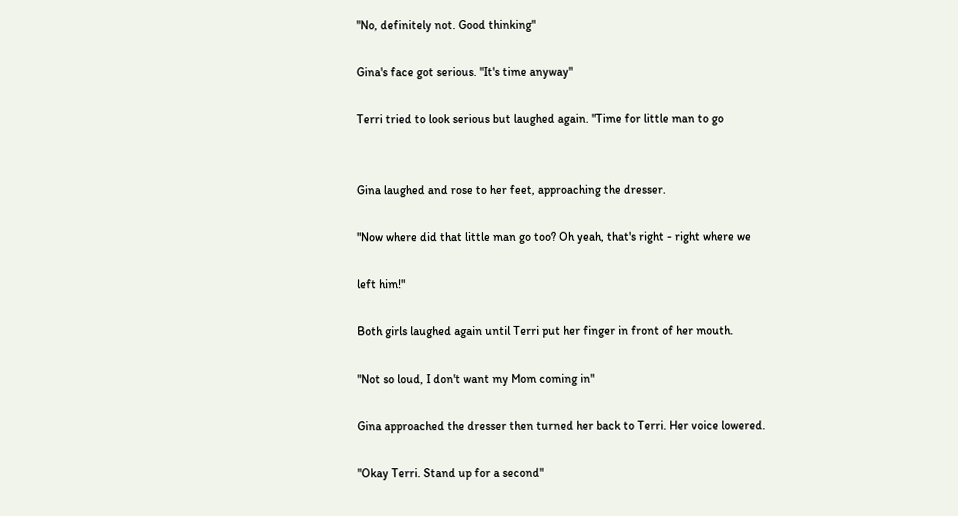"No, definitely not. Good thinking"

Gina's face got serious. "It's time anyway"

Terri tried to look serious but laughed again. "Time for little man to go


Gina laughed and rose to her feet, approaching the dresser.

"Now where did that little man go too? Oh yeah, that's right - right where we

left him!"

Both girls laughed again until Terri put her finger in front of her mouth.

"Not so loud, I don't want my Mom coming in"

Gina approached the dresser then turned her back to Terri. Her voice lowered.

"Okay Terri. Stand up for a second"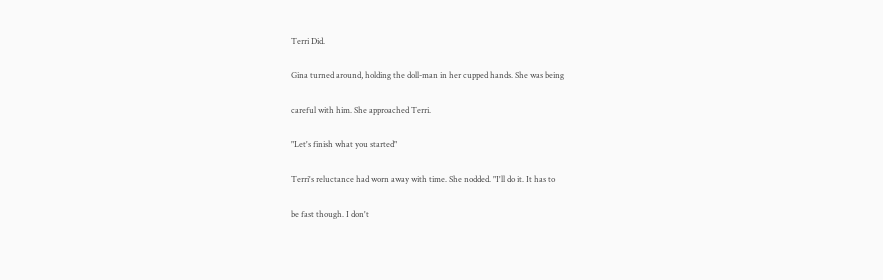Terri Did.

Gina turned around, holding the doll-man in her cupped hands. She was being

careful with him. She approached Terri.

"Let's finish what you started"

Terri's reluctance had worn away with time. She nodded. "I'll do it. It has to

be fast though. I don't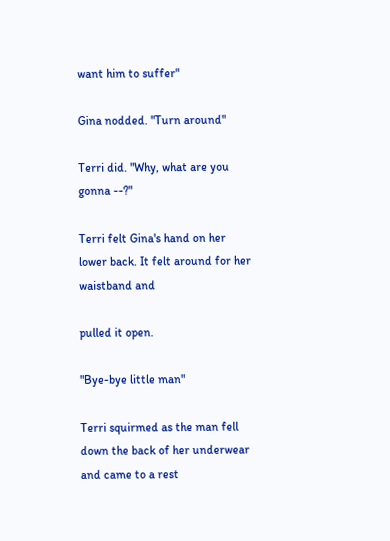want him to suffer"

Gina nodded. "Turn around"

Terri did. "Why, what are you gonna --?"

Terri felt Gina's hand on her lower back. It felt around for her waistband and

pulled it open.

"Bye-bye little man"

Terri squirmed as the man fell down the back of her underwear and came to a rest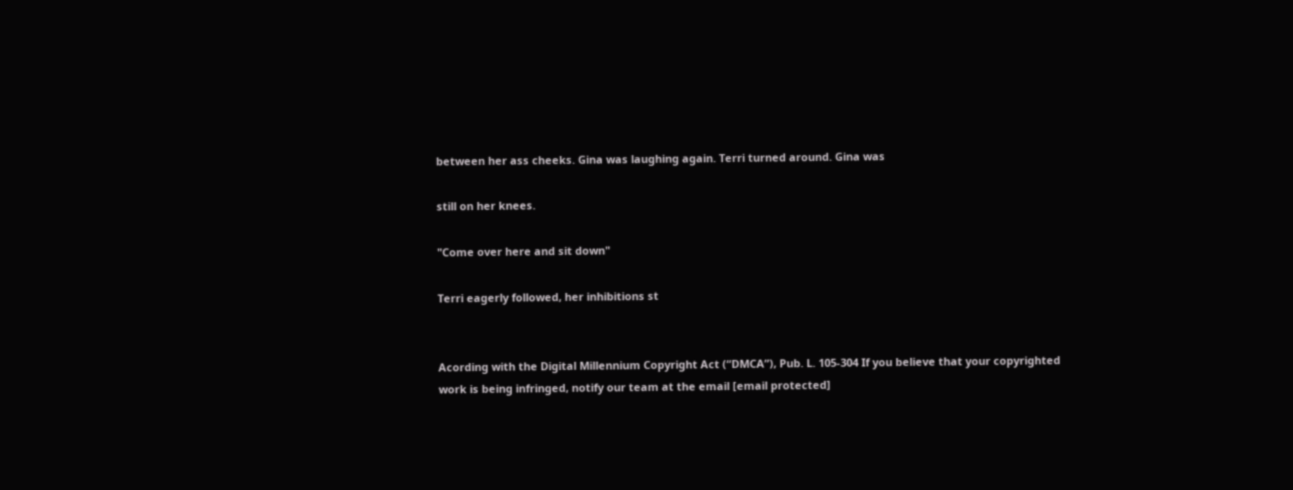between her ass cheeks. Gina was laughing again. Terri turned around. Gina was

still on her knees.

"Come over here and sit down"

Terri eagerly followed, her inhibitions st


Acording with the Digital Millennium Copyright Act (“DMCA”), Pub. L. 105-304 If you believe that your copyrighted work is being infringed, notify our team at the email [email protected]